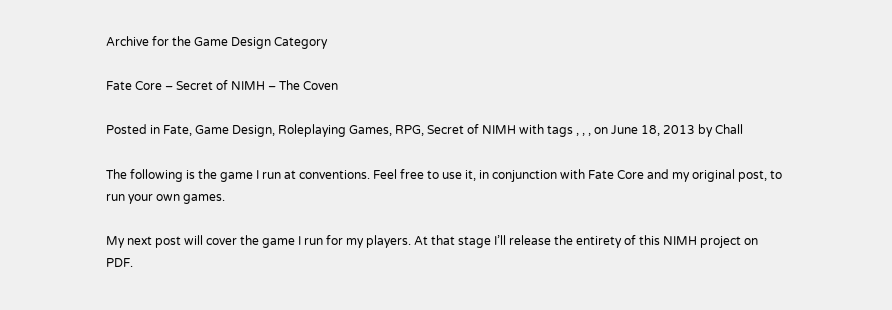Archive for the Game Design Category

Fate Core – Secret of NIMH – The Coven

Posted in Fate, Game Design, Roleplaying Games, RPG, Secret of NIMH with tags , , , on June 18, 2013 by Chall

The following is the game I run at conventions. Feel free to use it, in conjunction with Fate Core and my original post, to run your own games.

My next post will cover the game I run for my players. At that stage I’ll release the entirety of this NIMH project on PDF.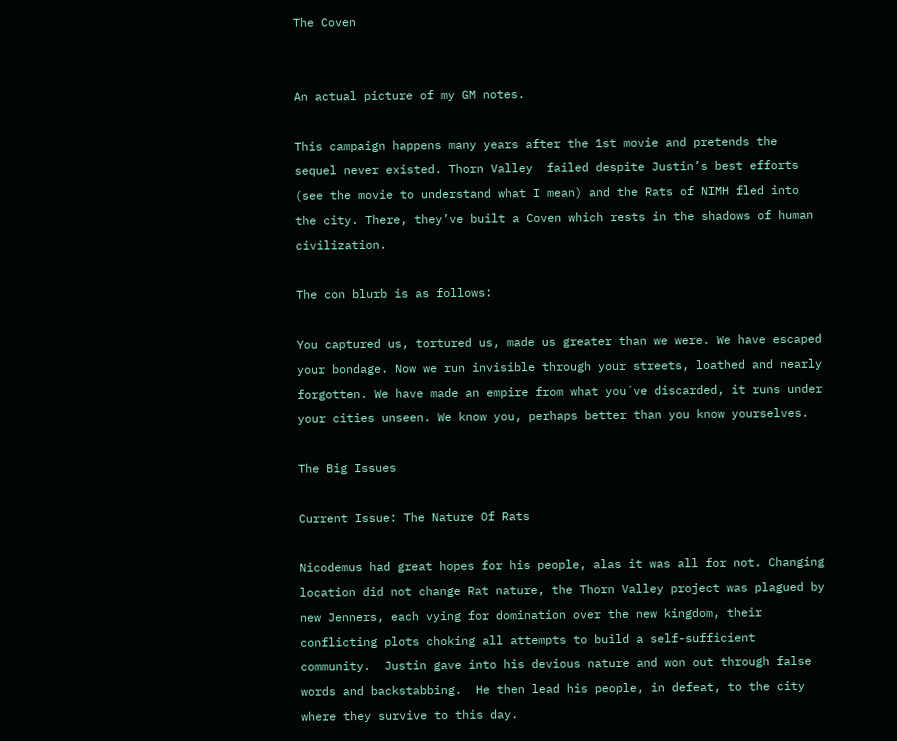The Coven


An actual picture of my GM notes.

This campaign happens many years after the 1st movie and pretends the sequel never existed. Thorn Valley  failed despite Justin’s best efforts (see the movie to understand what I mean) and the Rats of NIMH fled into the city. There, they’ve built a Coven which rests in the shadows of human civilization.

The con blurb is as follows:

You captured us, tortured us, made us greater than we were. We have escaped your bondage. Now we run invisible through your streets, loathed and nearly forgotten. We have made an empire from what you´ve discarded, it runs under your cities unseen. We know you, perhaps better than you know yourselves.

The Big Issues

Current Issue: The Nature Of Rats

Nicodemus had great hopes for his people, alas it was all for not. Changing location did not change Rat nature, the Thorn Valley project was plagued by  new Jenners, each vying for domination over the new kingdom, their conflicting plots choking all attempts to build a self-sufficient community.  Justin gave into his devious nature and won out through false words and backstabbing.  He then lead his people, in defeat, to the city where they survive to this day.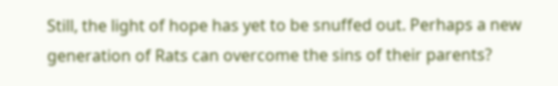Still, the light of hope has yet to be snuffed out. Perhaps a new generation of Rats can overcome the sins of their parents?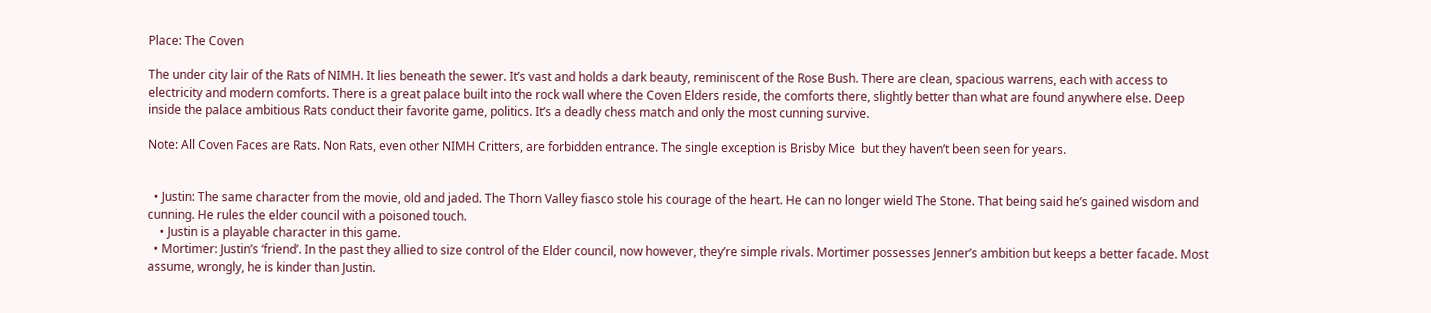Place: The Coven

The under city lair of the Rats of NIMH. It lies beneath the sewer. It’s vast and holds a dark beauty, reminiscent of the Rose Bush. There are clean, spacious warrens, each with access to electricity and modern comforts. There is a great palace built into the rock wall where the Coven Elders reside, the comforts there, slightly better than what are found anywhere else. Deep inside the palace ambitious Rats conduct their favorite game, politics. It’s a deadly chess match and only the most cunning survive.

Note: All Coven Faces are Rats. Non Rats, even other NIMH Critters, are forbidden entrance. The single exception is Brisby Mice  but they haven’t been seen for years.


  • Justin: The same character from the movie, old and jaded. The Thorn Valley fiasco stole his courage of the heart. He can no longer wield The Stone. That being said he’s gained wisdom and cunning. He rules the elder council with a poisoned touch.
    • Justin is a playable character in this game.
  • Mortimer: Justin’s ‘friend’. In the past they allied to size control of the Elder council, now however, they’re simple rivals. Mortimer possesses Jenner’s ambition but keeps a better facade. Most assume, wrongly, he is kinder than Justin.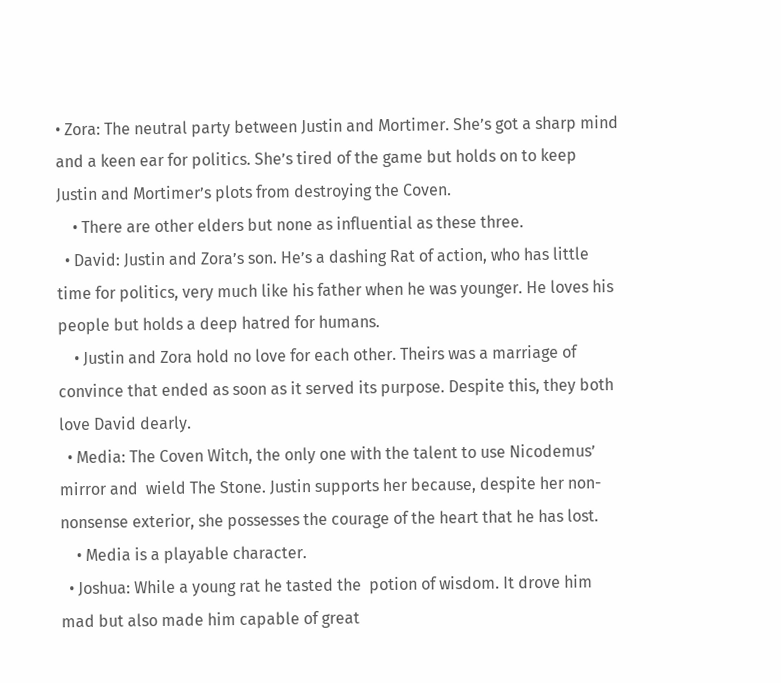• Zora: The neutral party between Justin and Mortimer. She’s got a sharp mind and a keen ear for politics. She’s tired of the game but holds on to keep Justin and Mortimer’s plots from destroying the Coven.
    • There are other elders but none as influential as these three.
  • David: Justin and Zora’s son. He’s a dashing Rat of action, who has little time for politics, very much like his father when he was younger. He loves his people but holds a deep hatred for humans.
    • Justin and Zora hold no love for each other. Theirs was a marriage of convince that ended as soon as it served its purpose. Despite this, they both love David dearly.
  • Media: The Coven Witch, the only one with the talent to use Nicodemus’ mirror and  wield The Stone. Justin supports her because, despite her non-nonsense exterior, she possesses the courage of the heart that he has lost.
    • Media is a playable character.
  • Joshua: While a young rat he tasted the  potion of wisdom. It drove him mad but also made him capable of great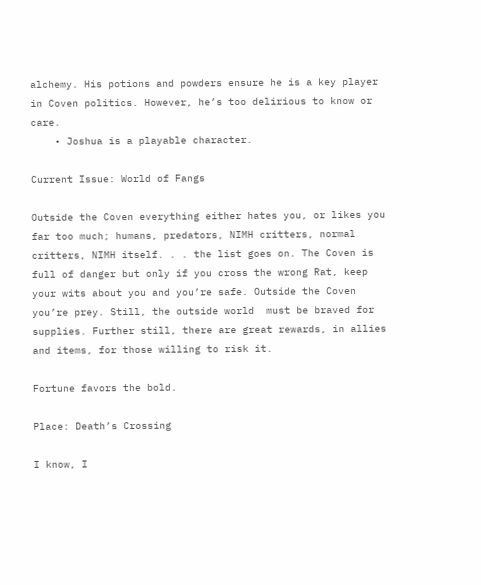alchemy. His potions and powders ensure he is a key player in Coven politics. However, he’s too delirious to know or care.
    • Joshua is a playable character.

Current Issue: World of Fangs

Outside the Coven everything either hates you, or likes you far too much; humans, predators, NIMH critters, normal critters, NIMH itself. . . the list goes on. The Coven is full of danger but only if you cross the wrong Rat, keep your wits about you and you’re safe. Outside the Coven you’re prey. Still, the outside world  must be braved for supplies. Further still, there are great rewards, in allies and items, for those willing to risk it.

Fortune favors the bold.

Place: Death’s Crossing

I know, I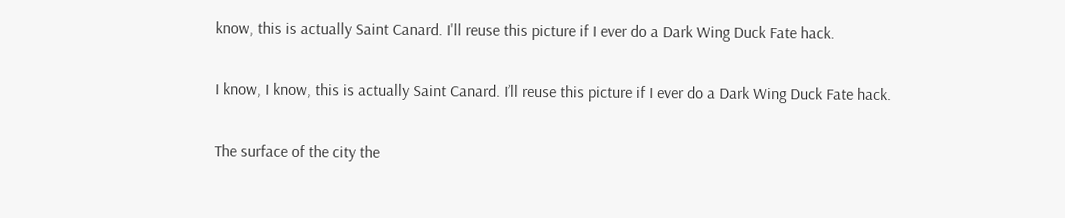know, this is actually Saint Canard. I'll reuse this picture if I ever do a Dark Wing Duck Fate hack.

I know, I know, this is actually Saint Canard. I’ll reuse this picture if I ever do a Dark Wing Duck Fate hack.

The surface of the city the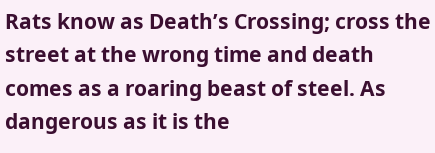Rats know as Death’s Crossing; cross the street at the wrong time and death comes as a roaring beast of steel. As dangerous as it is the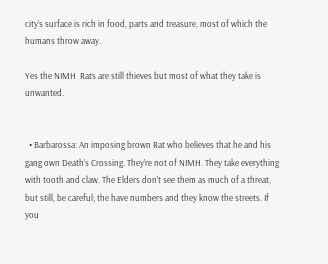city’s surface is rich in food, parts and treasure, most of which the humans throw away.

Yes the NIMH  Rats are still thieves but most of what they take is unwanted.


  • Barbarossa: An imposing brown Rat who believes that he and his gang own Death’s Crossing. They’re not of NIMH. They take everything with tooth and claw. The Elders don’t see them as much of a threat, but still, be careful; the have numbers and they know the streets. If you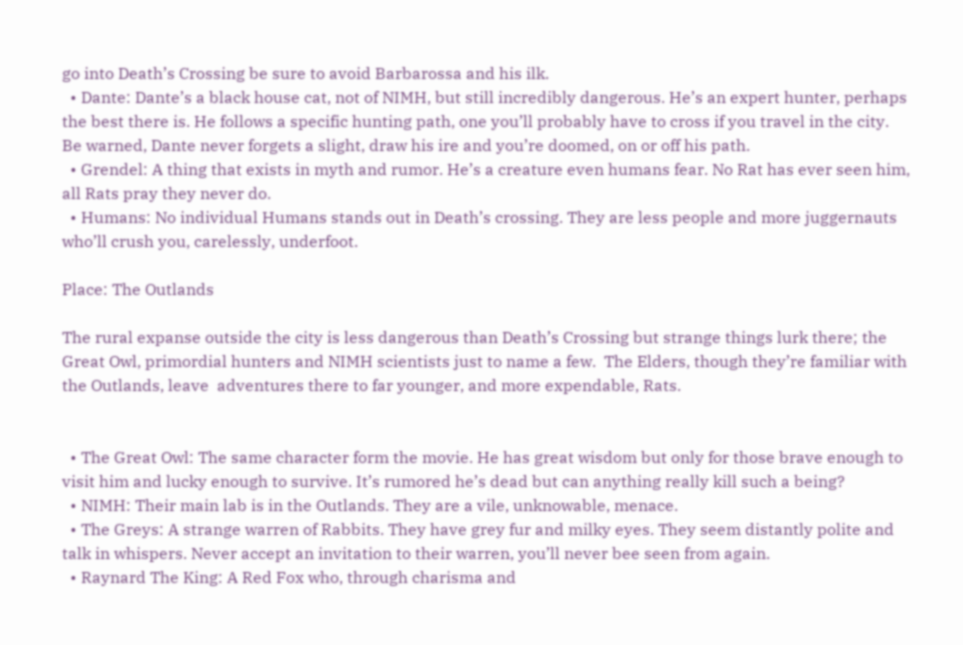go into Death’s Crossing be sure to avoid Barbarossa and his ilk.
  • Dante: Dante’s a black house cat, not of NIMH, but still incredibly dangerous. He’s an expert hunter, perhaps the best there is. He follows a specific hunting path, one you’ll probably have to cross if you travel in the city. Be warned, Dante never forgets a slight, draw his ire and you’re doomed, on or off his path.
  • Grendel: A thing that exists in myth and rumor. He’s a creature even humans fear. No Rat has ever seen him, all Rats pray they never do.
  • Humans: No individual Humans stands out in Death’s crossing. They are less people and more juggernauts who’ll crush you, carelessly, underfoot.

Place: The Outlands

The rural expanse outside the city is less dangerous than Death’s Crossing but strange things lurk there; the Great Owl, primordial hunters and NIMH scientists just to name a few.  The Elders, though they’re familiar with the Outlands, leave  adventures there to far younger, and more expendable, Rats.


  • The Great Owl: The same character form the movie. He has great wisdom but only for those brave enough to visit him and lucky enough to survive. It’s rumored he’s dead but can anything really kill such a being?
  • NIMH: Their main lab is in the Outlands. They are a vile, unknowable, menace.
  • The Greys: A strange warren of Rabbits. They have grey fur and milky eyes. They seem distantly polite and  talk in whispers. Never accept an invitation to their warren, you’ll never bee seen from again.
  • Raynard The King: A Red Fox who, through charisma and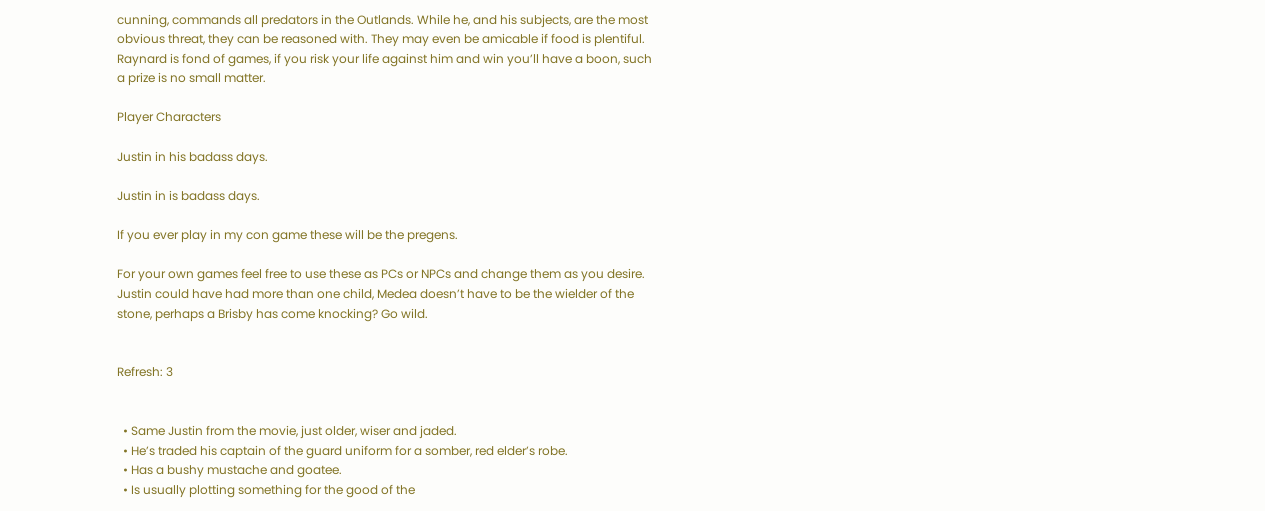cunning, commands all predators in the Outlands. While he, and his subjects, are the most obvious threat, they can be reasoned with. They may even be amicable if food is plentiful. Raynard is fond of games, if you risk your life against him and win you’ll have a boon, such a prize is no small matter.

Player Characters

Justin in his badass days.

Justin in is badass days.

If you ever play in my con game these will be the pregens.

For your own games feel free to use these as PCs or NPCs and change them as you desire. Justin could have had more than one child, Medea doesn’t have to be the wielder of the stone, perhaps a Brisby has come knocking? Go wild.


Refresh: 3


  • Same Justin from the movie, just older, wiser and jaded.
  • He’s traded his captain of the guard uniform for a somber, red elder’s robe.
  • Has a bushy mustache and goatee.
  • Is usually plotting something for the good of the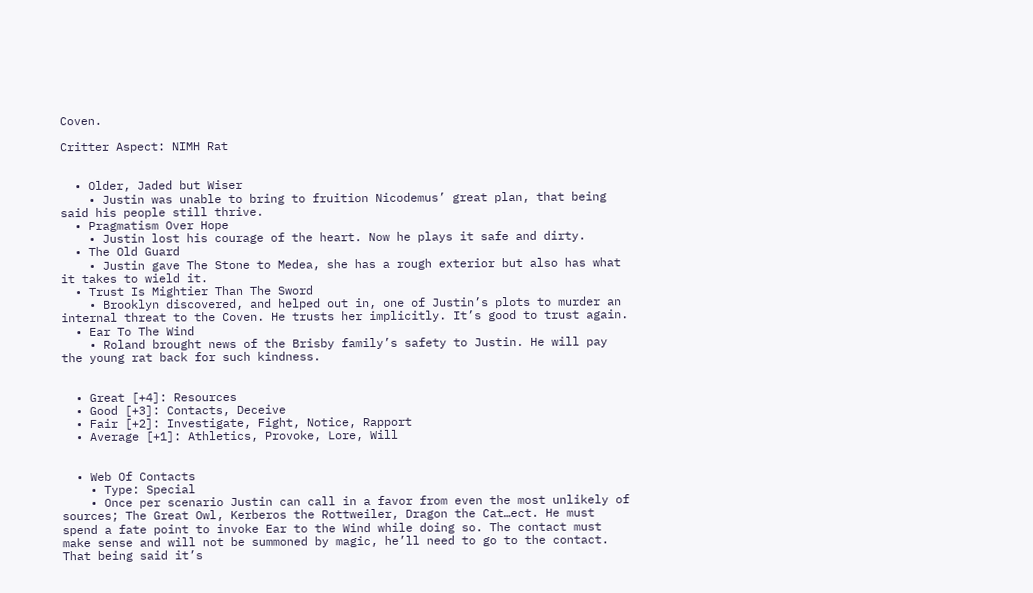Coven.

Critter Aspect: NIMH Rat


  • Older, Jaded but Wiser
    • Justin was unable to bring to fruition Nicodemus’ great plan, that being said his people still thrive.
  • Pragmatism Over Hope
    • Justin lost his courage of the heart. Now he plays it safe and dirty.
  • The Old Guard
    • Justin gave The Stone to Medea, she has a rough exterior but also has what it takes to wield it.
  • Trust Is Mightier Than The Sword
    • Brooklyn discovered, and helped out in, one of Justin’s plots to murder an internal threat to the Coven. He trusts her implicitly. It’s good to trust again.
  • Ear To The Wind
    • Roland brought news of the Brisby family’s safety to Justin. He will pay the young rat back for such kindness.


  • Great [+4]: Resources
  • Good [+3]: Contacts, Deceive
  • Fair [+2]: Investigate, Fight, Notice, Rapport
  • Average [+1]: Athletics, Provoke, Lore, Will


  • Web Of Contacts
    • Type: Special
    • Once per scenario Justin can call in a favor from even the most unlikely of sources; The Great Owl, Kerberos the Rottweiler, Dragon the Cat…ect. He must spend a fate point to invoke Ear to the Wind while doing so. The contact must make sense and will not be summoned by magic, he’ll need to go to the contact. That being said it’s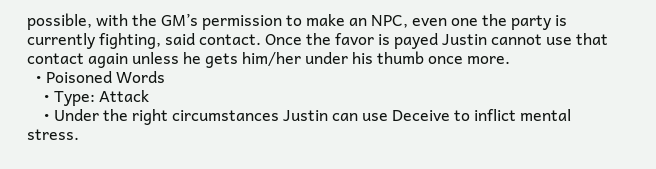possible, with the GM’s permission to make an NPC, even one the party is currently fighting, said contact. Once the favor is payed Justin cannot use that contact again unless he gets him/her under his thumb once more.
  • Poisoned Words
    • Type: Attack
    • Under the right circumstances Justin can use Deceive to inflict mental stress.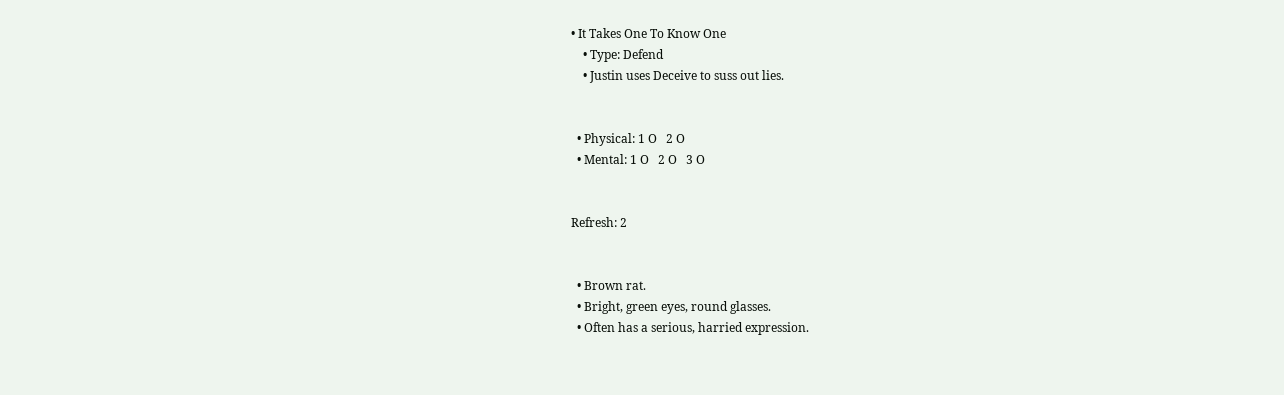• It Takes One To Know One
    • Type: Defend
    • Justin uses Deceive to suss out lies.


  • Physical: 1 O   2 O
  • Mental: 1 O   2 O   3 O


Refresh: 2


  • Brown rat.
  • Bright, green eyes, round glasses.
  • Often has a serious, harried expression.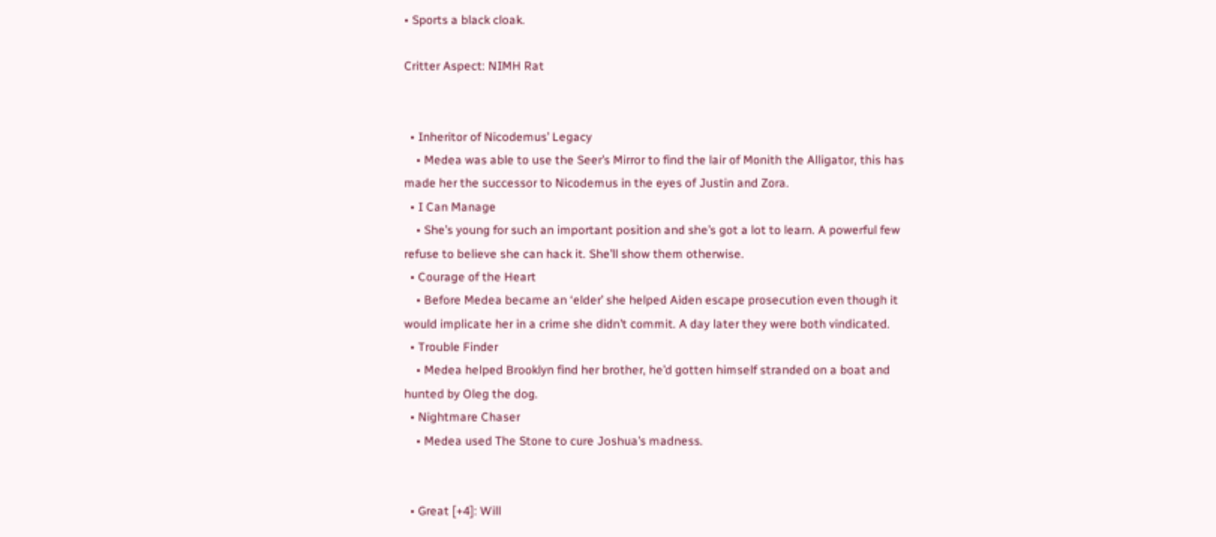• Sports a black cloak.

Critter Aspect: NIMH Rat


  • Inheritor of Nicodemus’ Legacy
    • Medea was able to use the Seer’s Mirror to find the lair of Monith the Alligator, this has made her the successor to Nicodemus in the eyes of Justin and Zora.
  • I Can Manage
    • She’s young for such an important position and she’s got a lot to learn. A powerful few refuse to believe she can hack it. She’ll show them otherwise.
  • Courage of the Heart
    • Before Medea became an ‘elder’ she helped Aiden escape prosecution even though it would implicate her in a crime she didn’t commit. A day later they were both vindicated.
  • Trouble Finder
    • Medea helped Brooklyn find her brother, he’d gotten himself stranded on a boat and hunted by Oleg the dog.
  • Nightmare Chaser
    • Medea used The Stone to cure Joshua’s madness.


  • Great [+4]: Will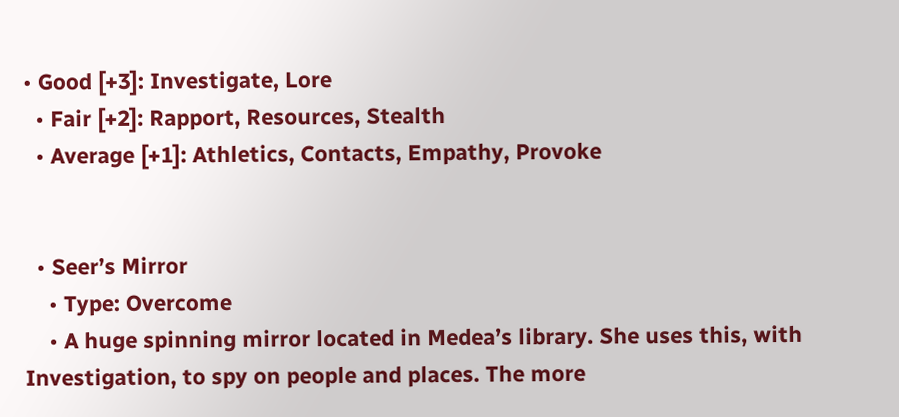• Good [+3]: Investigate, Lore
  • Fair [+2]: Rapport, Resources, Stealth
  • Average [+1]: Athletics, Contacts, Empathy, Provoke


  • Seer’s Mirror
    • Type: Overcome
    • A huge spinning mirror located in Medea’s library. She uses this, with Investigation, to spy on people and places. The more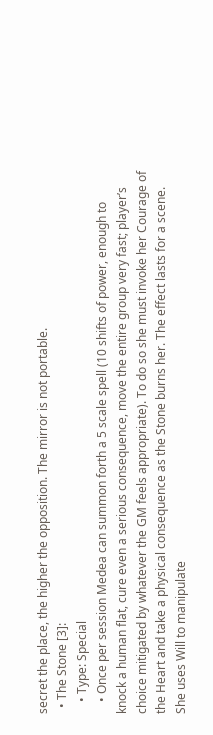secret the place, the higher the opposition. The mirror is not portable.
  • The Stone [3]:
    • Type: Special
    • Once per session Medea can summon forth a 5 scale spell (10 shifts of power, enough to knock a human flat, cure even a serious consequence, move the entire group very fast; player’s choice mitigated by whatever the GM feels appropriate). To do so she must invoke her Courage of the Heart and take a physical consequence as the Stone burns her. The effect lasts for a scene. She uses Will to manipulate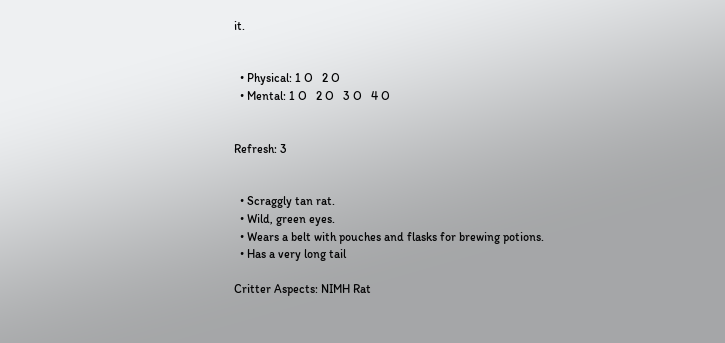it.


  • Physical: 1 O   2 O
  • Mental: 1 O   2 O   3 O   4 O


Refresh: 3


  • Scraggly tan rat.
  • Wild, green eyes.
  • Wears a belt with pouches and flasks for brewing potions.
  • Has a very long tail

Critter Aspects: NIMH Rat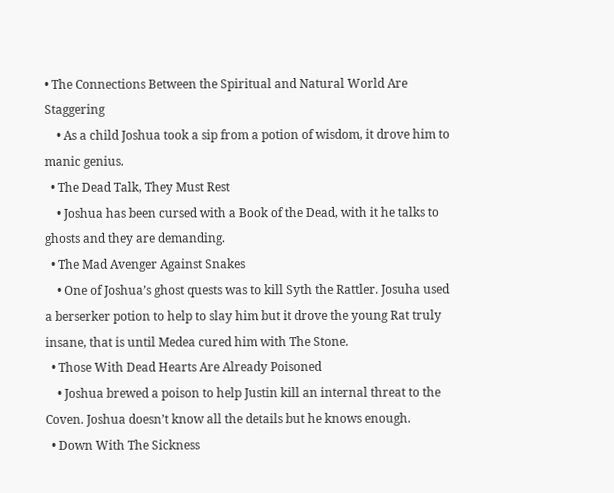• The Connections Between the Spiritual and Natural World Are Staggering
    • As a child Joshua took a sip from a potion of wisdom, it drove him to manic genius.
  • The Dead Talk, They Must Rest
    • Joshua has been cursed with a Book of the Dead, with it he talks to ghosts and they are demanding.
  • The Mad Avenger Against Snakes
    • One of Joshua’s ghost quests was to kill Syth the Rattler. Josuha used a berserker potion to help to slay him but it drove the young Rat truly insane, that is until Medea cured him with The Stone.
  • Those With Dead Hearts Are Already Poisoned
    • Joshua brewed a poison to help Justin kill an internal threat to the Coven. Joshua doesn’t know all the details but he knows enough.
  • Down With The Sickness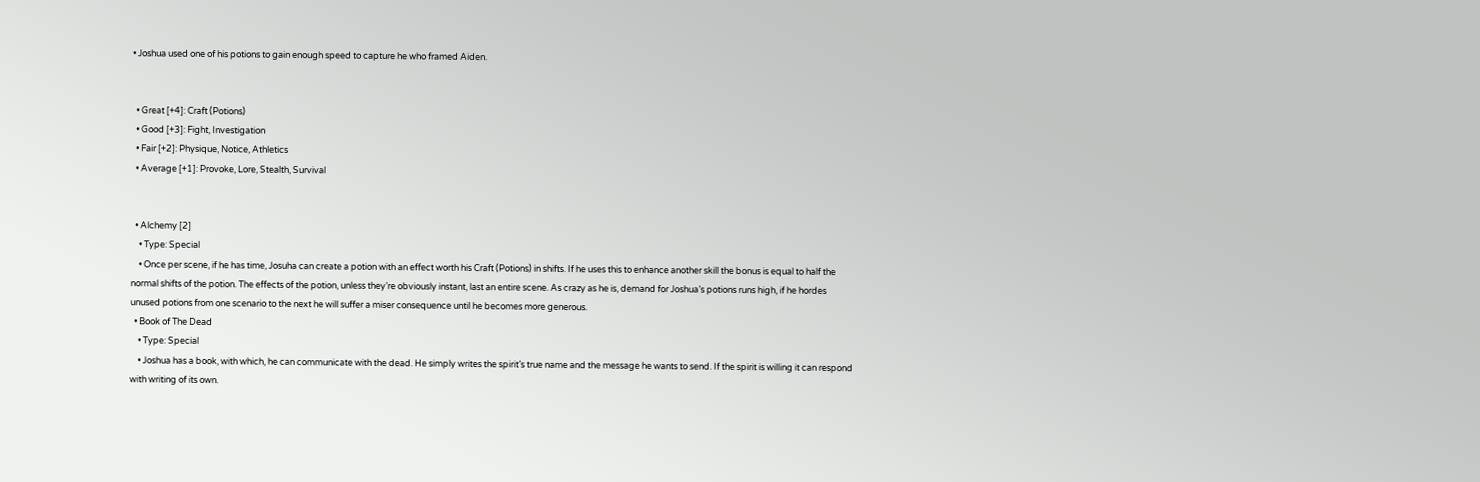• Joshua used one of his potions to gain enough speed to capture he who framed Aiden.


  • Great [+4]: Craft (Potions)
  • Good [+3]: Fight, Investigation
  • Fair [+2]: Physique, Notice, Athletics
  • Average [+1]: Provoke, Lore, Stealth, Survival


  • Alchemy [2]
    • Type: Special
    • Once per scene, if he has time, Josuha can create a potion with an effect worth his Craft (Potions) in shifts. If he uses this to enhance another skill the bonus is equal to half the normal shifts of the potion. The effects of the potion, unless they’re obviously instant, last an entire scene. As crazy as he is, demand for Joshua’s potions runs high, if he hordes unused potions from one scenario to the next he will suffer a miser consequence until he becomes more generous.
  • Book of The Dead
    • Type: Special
    • Joshua has a book, with which, he can communicate with the dead. He simply writes the spirit’s true name and the message he wants to send. If the spirit is willing it can respond with writing of its own.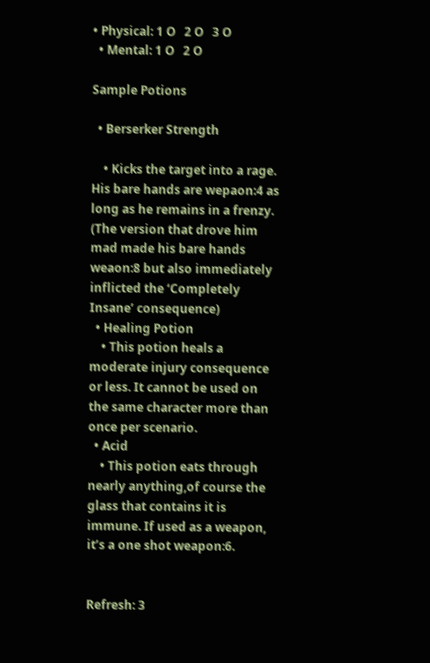• Physical: 1 O   2 O   3 O
  • Mental: 1 O   2 O

Sample Potions

  • Berserker Strength

    • Kicks the target into a rage. His bare hands are wepaon:4 as long as he remains in a frenzy. (The version that drove him mad made his bare hands weaon:8 but also immediately inflicted the ‘Completely Insane’ consequence)
  • Healing Potion
    • This potion heals a moderate injury consequence or less. It cannot be used on the same character more than once per scenario.
  • Acid
    • This potion eats through nearly anything,of course the glass that contains it is immune. If used as a weapon, it’s a one shot weapon:6.


Refresh: 3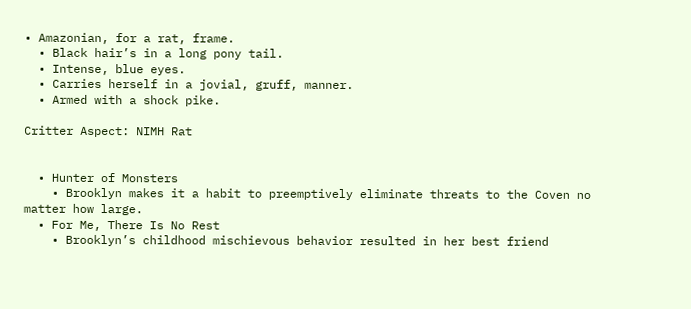• Amazonian, for a rat, frame.
  • Black hair’s in a long pony tail.
  • Intense, blue eyes.
  • Carries herself in a jovial, gruff, manner.
  • Armed with a shock pike.

Critter Aspect: NIMH Rat


  • Hunter of Monsters
    • Brooklyn makes it a habit to preemptively eliminate threats to the Coven no matter how large.
  • For Me, There Is No Rest
    • Brooklyn’s childhood mischievous behavior resulted in her best friend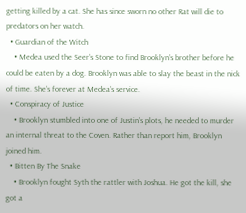getting killed by a cat. She has since sworn no other Rat will die to predators on her watch.
  • Guardian of the Witch
    • Medea used the Seer’s Stone to find Brooklyn’s brother before he could be eaten by a dog. Brooklyn was able to slay the beast in the nick of time. She’s forever at Medea’s service.
  • Conspiracy of Justice
    • Brooklyn stumbled into one of Justin’s plots, he needed to murder an internal threat to the Coven. Rather than report him, Brooklyn joined him.
  • Bitten By The Snake
    • Brooklyn fought Syth the rattler with Joshua. He got the kill, she got a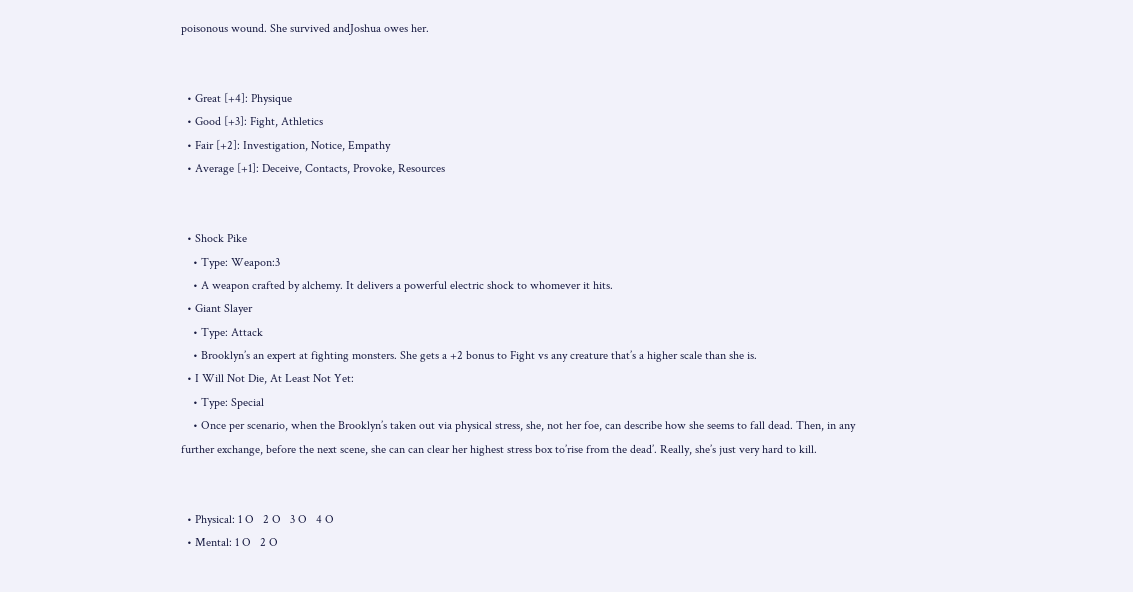poisonous wound. She survived andJoshua owes her.


  • Great [+4]: Physique
  • Good [+3]: Fight, Athletics
  • Fair [+2]: Investigation, Notice, Empathy
  • Average [+1]: Deceive, Contacts, Provoke, Resources


  • Shock Pike
    • Type: Weapon:3
    • A weapon crafted by alchemy. It delivers a powerful electric shock to whomever it hits.
  • Giant Slayer
    • Type: Attack
    • Brooklyn’s an expert at fighting monsters. She gets a +2 bonus to Fight vs any creature that’s a higher scale than she is.
  • I Will Not Die, At Least Not Yet:
    • Type: Special
    • Once per scenario, when the Brooklyn’s taken out via physical stress, she, not her foe, can describe how she seems to fall dead. Then, in any further exchange, before the next scene, she can can clear her highest stress box to’rise from the dead’. Really, she’s just very hard to kill.


  • Physical: 1 O   2 O   3 O   4 O
  • Mental: 1 O   2 O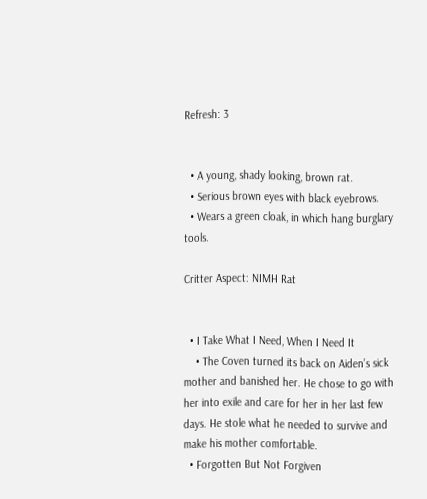Refresh: 3


  • A young, shady looking, brown rat.
  • Serious brown eyes with black eyebrows.
  • Wears a green cloak, in which hang burglary tools.

Critter Aspect: NIMH Rat


  • I Take What I Need, When I Need It
    • The Coven turned its back on Aiden’s sick mother and banished her. He chose to go with her into exile and care for her in her last few days. He stole what he needed to survive and make his mother comfortable.
  • Forgotten But Not Forgiven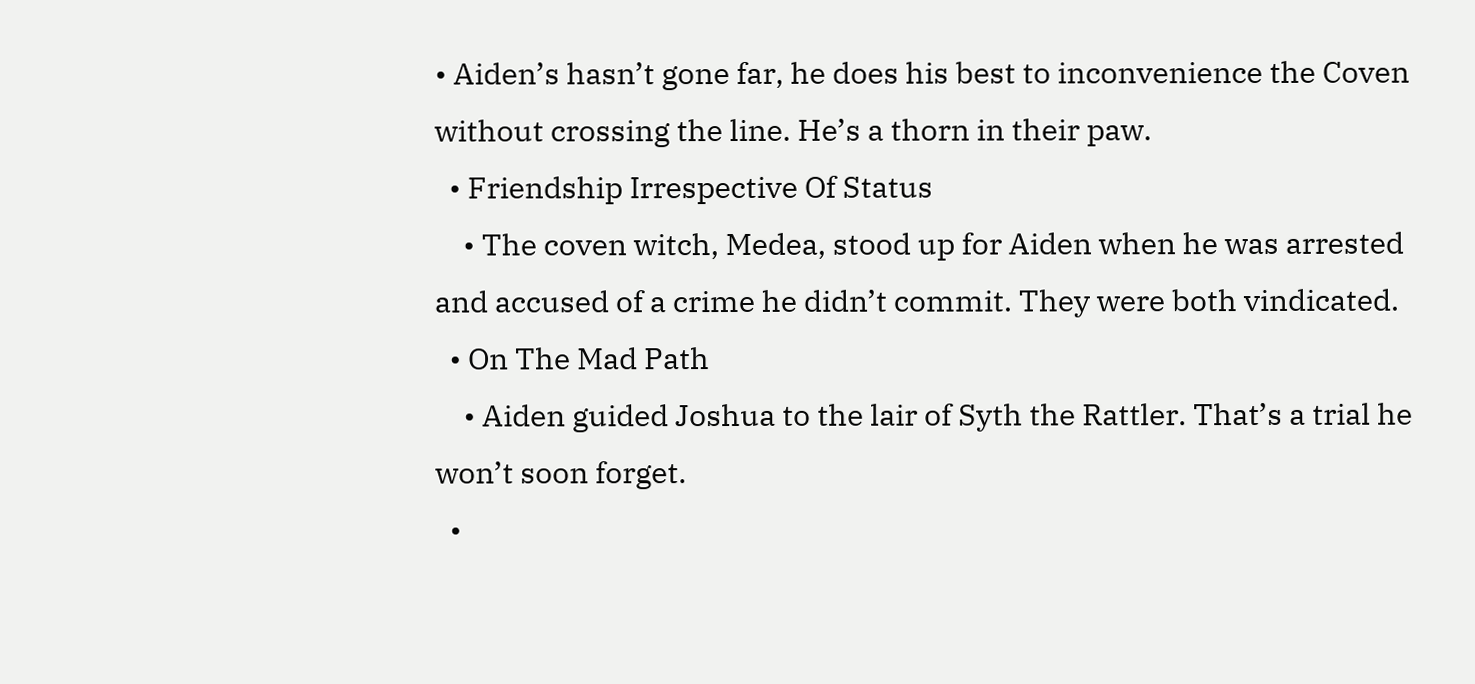• Aiden’s hasn’t gone far, he does his best to inconvenience the Coven without crossing the line. He’s a thorn in their paw.
  • Friendship Irrespective Of Status
    • The coven witch, Medea, stood up for Aiden when he was arrested and accused of a crime he didn’t commit. They were both vindicated.
  • On The Mad Path
    • Aiden guided Joshua to the lair of Syth the Rattler. That’s a trial he won’t soon forget.
  •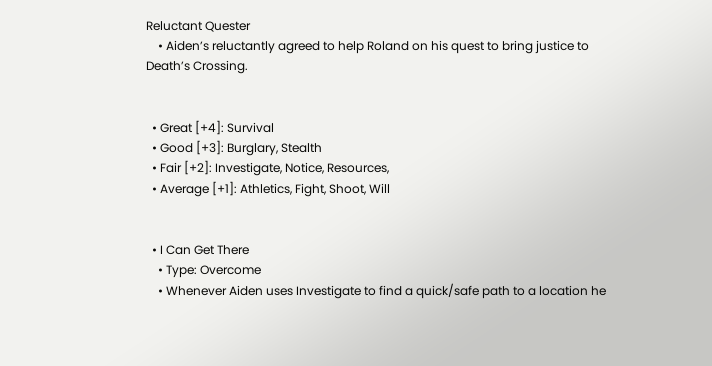Reluctant Quester
    • Aiden’s reluctantly agreed to help Roland on his quest to bring justice to Death’s Crossing.


  • Great [+4]: Survival
  • Good [+3]: Burglary, Stealth
  • Fair [+2]: Investigate, Notice, Resources,
  • Average [+1]: Athletics, Fight, Shoot, Will


  • I Can Get There
    • Type: Overcome
    • Whenever Aiden uses Investigate to find a quick/safe path to a location he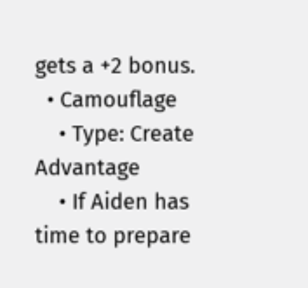gets a +2 bonus.
  • Camouflage
    • Type: Create Advantage
    • If Aiden has time to prepare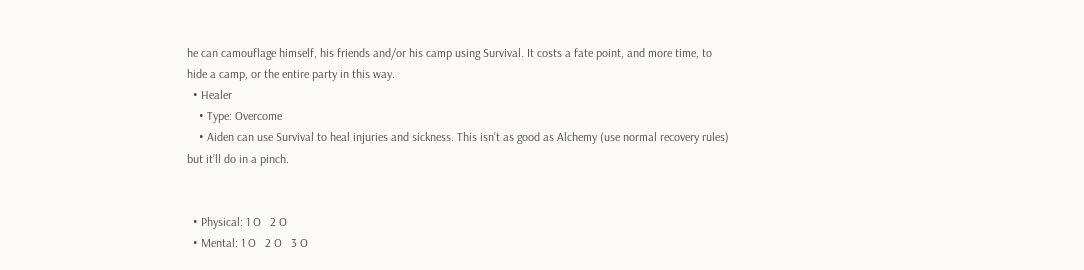he can camouflage himself, his friends and/or his camp using Survival. It costs a fate point, and more time, to hide a camp, or the entire party in this way.
  • Healer
    • Type: Overcome
    • Aiden can use Survival to heal injuries and sickness. This isn’t as good as Alchemy (use normal recovery rules) but it’ll do in a pinch.


  • Physical: 1 O   2 O
  • Mental: 1 O   2 O   3 O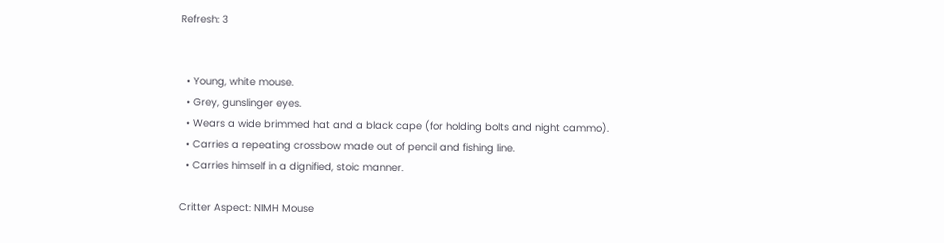Refresh: 3


  • Young, white mouse.
  • Grey, gunslinger eyes.
  • Wears a wide brimmed hat and a black cape (for holding bolts and night cammo).
  • Carries a repeating crossbow made out of pencil and fishing line.
  • Carries himself in a dignified, stoic manner.

Critter Aspect: NIMH Mouse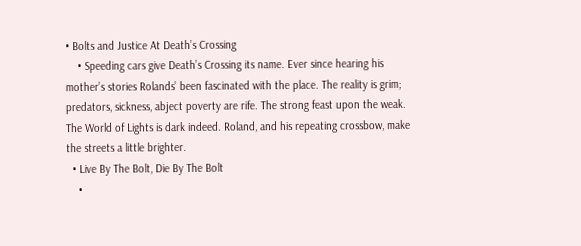• Bolts and Justice At Death’s Crossing
    • Speeding cars give Death’s Crossing its name. Ever since hearing his mother’s stories Rolands’ been fascinated with the place. The reality is grim; predators, sickness, abject poverty are rife. The strong feast upon the weak. The World of Lights is dark indeed. Roland, and his repeating crossbow, make the streets a little brighter.
  • Live By The Bolt, Die By The Bolt
    •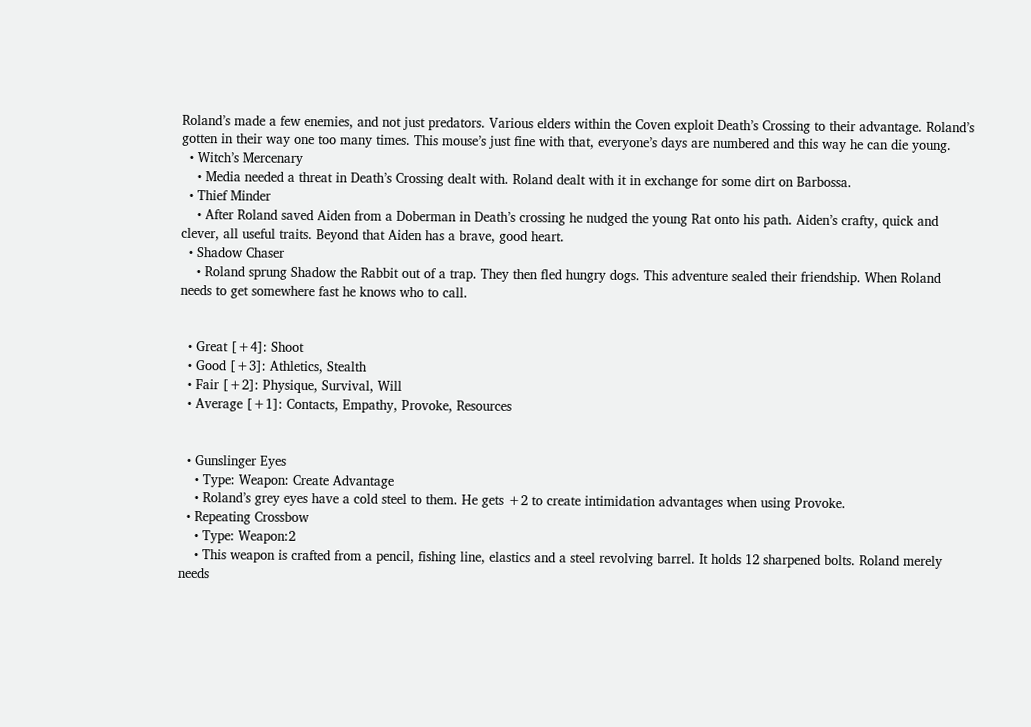Roland’s made a few enemies, and not just predators. Various elders within the Coven exploit Death’s Crossing to their advantage. Roland’s gotten in their way one too many times. This mouse’s just fine with that, everyone’s days are numbered and this way he can die young.
  • Witch’s Mercenary
    • Media needed a threat in Death’s Crossing dealt with. Roland dealt with it in exchange for some dirt on Barbossa.
  • Thief Minder
    • After Roland saved Aiden from a Doberman in Death’s crossing he nudged the young Rat onto his path. Aiden’s crafty, quick and clever, all useful traits. Beyond that Aiden has a brave, good heart.
  • Shadow Chaser
    • Roland sprung Shadow the Rabbit out of a trap. They then fled hungry dogs. This adventure sealed their friendship. When Roland needs to get somewhere fast he knows who to call.


  • Great [+4]: Shoot
  • Good [+3]: Athletics, Stealth
  • Fair [+2]: Physique, Survival, Will
  • Average [+1]: Contacts, Empathy, Provoke, Resources


  • Gunslinger Eyes
    • Type: Weapon: Create Advantage
    • Roland’s grey eyes have a cold steel to them. He gets +2 to create intimidation advantages when using Provoke.
  • Repeating Crossbow
    • Type: Weapon:2
    • This weapon is crafted from a pencil, fishing line, elastics and a steel revolving barrel. It holds 12 sharpened bolts. Roland merely needs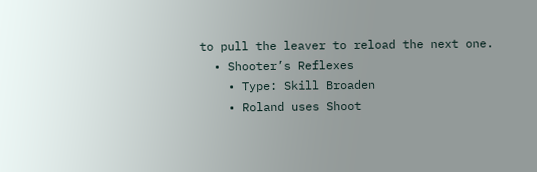to pull the leaver to reload the next one.
  • Shooter’s Reflexes
    • Type: Skill Broaden
    • Roland uses Shoot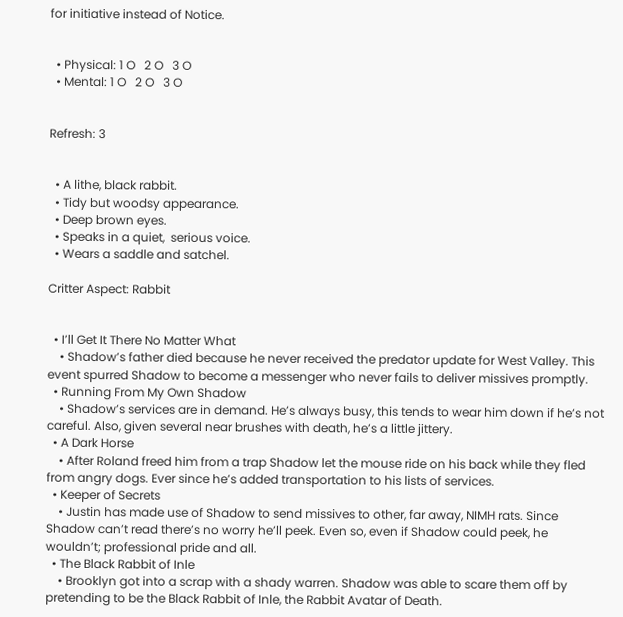for initiative instead of Notice.


  • Physical: 1 O   2 O   3 O
  • Mental: 1 O   2 O   3 O


Refresh: 3


  • A lithe, black rabbit.
  • Tidy but woodsy appearance.
  • Deep brown eyes.
  • Speaks in a quiet,  serious voice.
  • Wears a saddle and satchel.

Critter Aspect: Rabbit


  • I’ll Get It There No Matter What
    • Shadow’s father died because he never received the predator update for West Valley. This event spurred Shadow to become a messenger who never fails to deliver missives promptly.
  • Running From My Own Shadow
    • Shadow’s services are in demand. He’s always busy, this tends to wear him down if he’s not careful. Also, given several near brushes with death, he’s a little jittery.
  • A Dark Horse
    • After Roland freed him from a trap Shadow let the mouse ride on his back while they fled from angry dogs. Ever since he’s added transportation to his lists of services.
  • Keeper of Secrets
    • Justin has made use of Shadow to send missives to other, far away, NIMH rats. Since Shadow can’t read there’s no worry he’ll peek. Even so, even if Shadow could peek, he wouldn’t; professional pride and all.
  • The Black Rabbit of Inle
    • Brooklyn got into a scrap with a shady warren. Shadow was able to scare them off by pretending to be the Black Rabbit of Inle, the Rabbit Avatar of Death.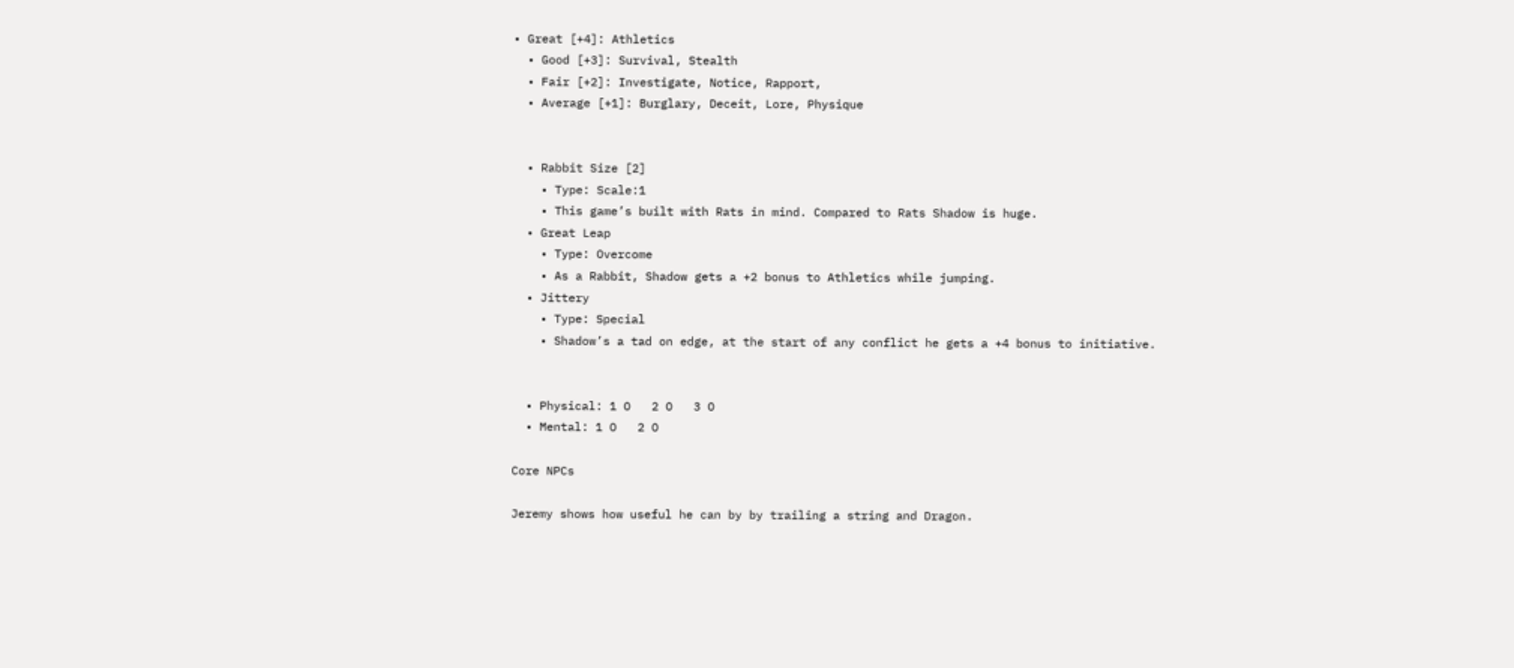• Great [+4]: Athletics
  • Good [+3]: Survival, Stealth
  • Fair [+2]: Investigate, Notice, Rapport,
  • Average [+1]: Burglary, Deceit, Lore, Physique


  • Rabbit Size [2]
    • Type: Scale:1
    • This game’s built with Rats in mind. Compared to Rats Shadow is huge.
  • Great Leap
    • Type: Overcome
    • As a Rabbit, Shadow gets a +2 bonus to Athletics while jumping.
  • Jittery
    • Type: Special
    • Shadow’s a tad on edge, at the start of any conflict he gets a +4 bonus to initiative.


  • Physical: 1 O   2 O   3 O
  • Mental: 1 O   2 O

Core NPCs

Jeremy shows how useful he can by by trailing a string and Dragon.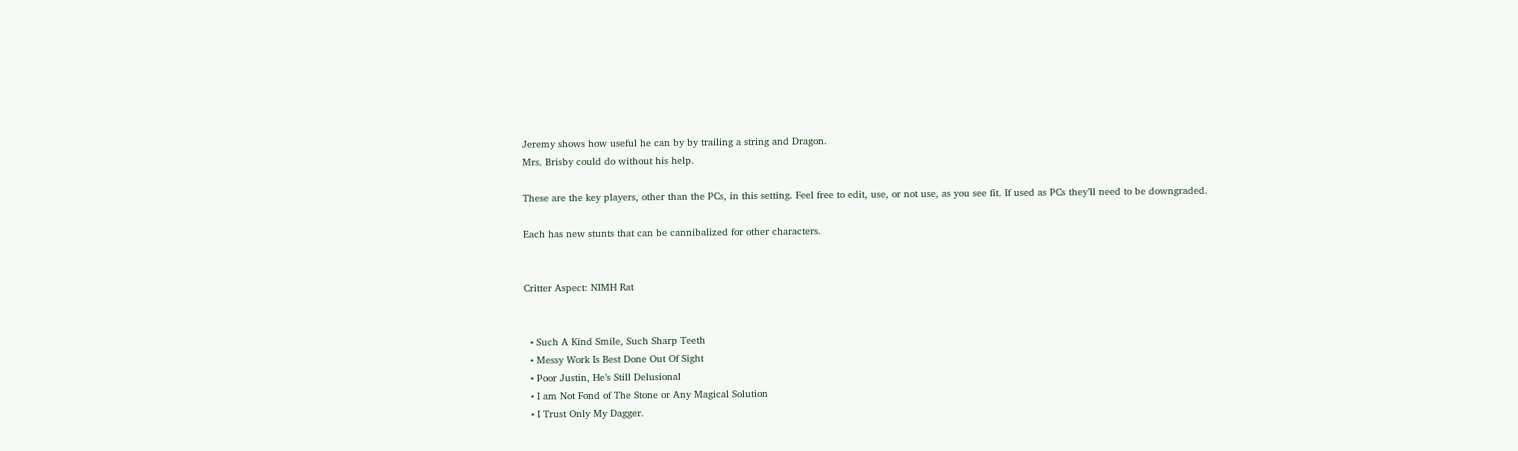Jeremy shows how useful he can by by trailing a string and Dragon.
Mrs. Brisby could do without his help.

These are the key players, other than the PCs, in this setting. Feel free to edit, use, or not use, as you see fit. If used as PCs they’ll need to be downgraded.

Each has new stunts that can be cannibalized for other characters.


Critter Aspect: NIMH Rat


  • Such A Kind Smile, Such Sharp Teeth
  • Messy Work Is Best Done Out Of Sight
  • Poor Justin, He’s Still Delusional
  • I am Not Fond of The Stone or Any Magical Solution
  • I Trust Only My Dagger.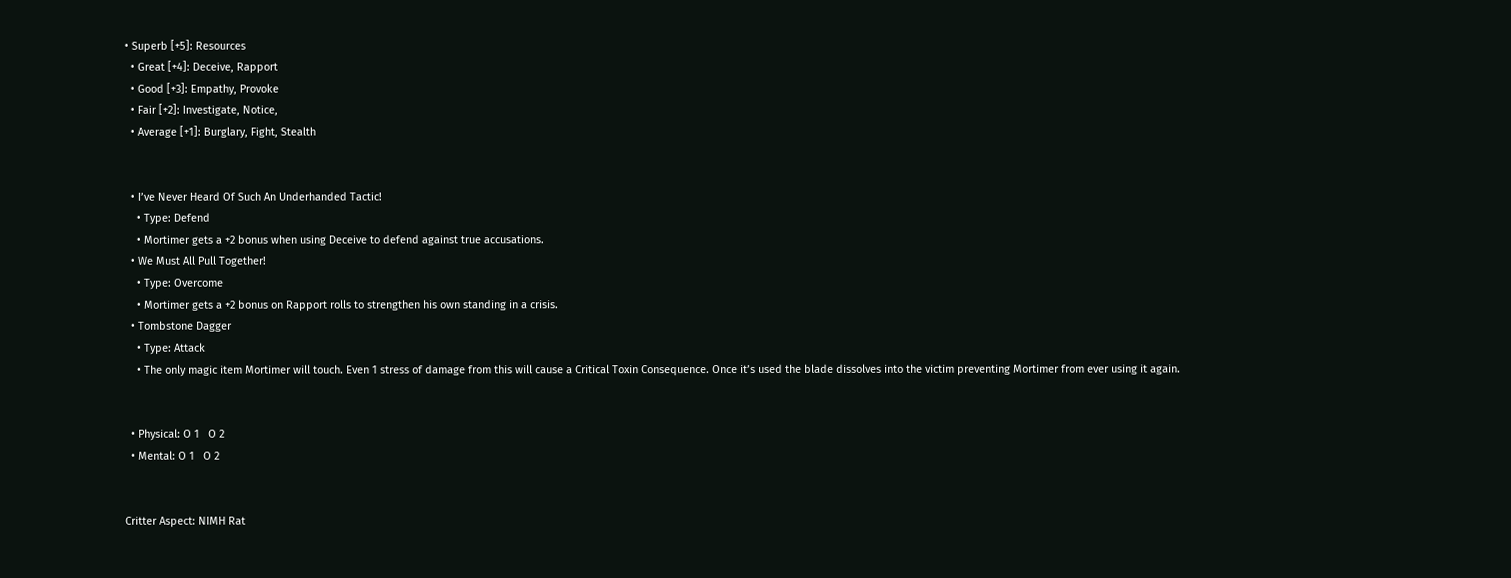• Superb [+5]: Resources
  • Great [+4]: Deceive, Rapport
  • Good [+3]: Empathy, Provoke
  • Fair [+2]: Investigate, Notice,
  • Average [+1]: Burglary, Fight, Stealth


  • I’ve Never Heard Of Such An Underhanded Tactic!
    • Type: Defend
    • Mortimer gets a +2 bonus when using Deceive to defend against true accusations.
  • We Must All Pull Together!
    • Type: Overcome
    • Mortimer gets a +2 bonus on Rapport rolls to strengthen his own standing in a crisis.
  • Tombstone Dagger
    • Type: Attack
    • The only magic item Mortimer will touch. Even 1 stress of damage from this will cause a Critical Toxin Consequence. Once it’s used the blade dissolves into the victim preventing Mortimer from ever using it again.


  • Physical: O 1   O 2
  • Mental: O 1   O 2


Critter Aspect: NIMH Rat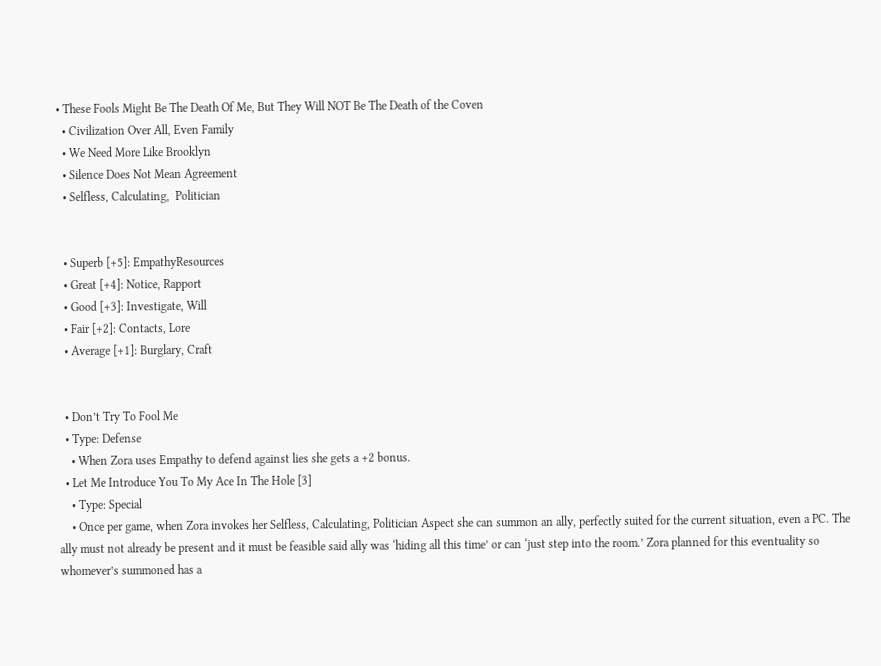• These Fools Might Be The Death Of Me, But They Will NOT Be The Death of the Coven
  • Civilization Over All, Even Family
  • We Need More Like Brooklyn
  • Silence Does Not Mean Agreement
  • Selfless, Calculating,  Politician


  • Superb [+5]: EmpathyResources
  • Great [+4]: Notice, Rapport
  • Good [+3]: Investigate, Will
  • Fair [+2]: Contacts, Lore
  • Average [+1]: Burglary, Craft


  • Don’t Try To Fool Me
  • Type: Defense
    • When Zora uses Empathy to defend against lies she gets a +2 bonus.
  • Let Me Introduce You To My Ace In The Hole [3]
    • Type: Special
    • Once per game, when Zora invokes her Selfless, Calculating, Politician Aspect she can summon an ally, perfectly suited for the current situation, even a PC. The ally must not already be present and it must be feasible said ally was ‘hiding all this time’ or can ‘just step into the room.’ Zora planned for this eventuality so whomever’s summoned has a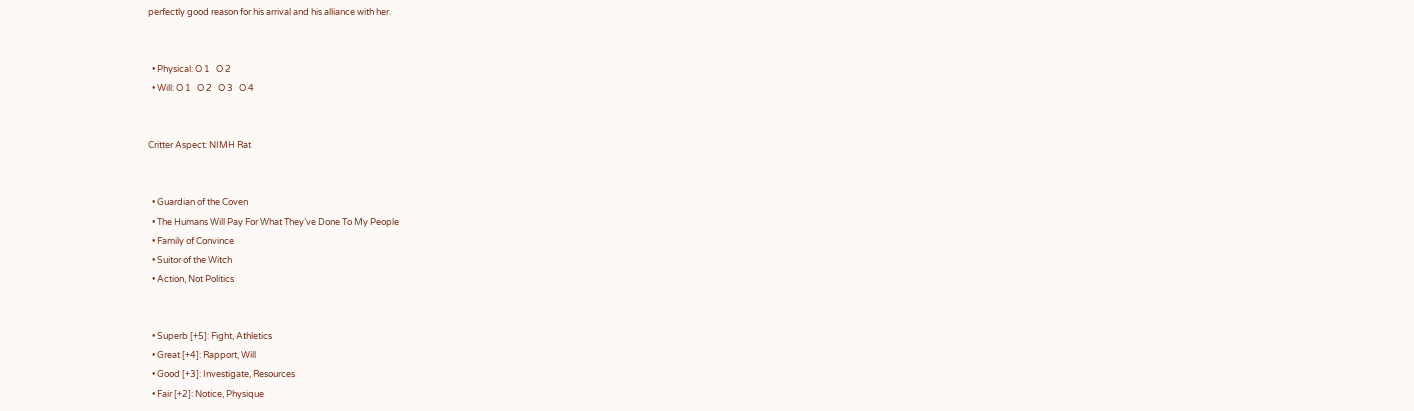perfectly good reason for his arrival and his alliance with her.


  • Physical: O 1   O 2
  • Will: O 1   O 2   O 3   O 4


Critter Aspect: NIMH Rat


  • Guardian of the Coven
  • The Humans Will Pay For What They’ve Done To My People
  • Family of Convince
  • Suitor of the Witch
  • Action, Not Politics


  • Superb [+5]: Fight, Athletics
  • Great [+4]: Rapport, Will
  • Good [+3]: Investigate, Resources
  • Fair [+2]: Notice, Physique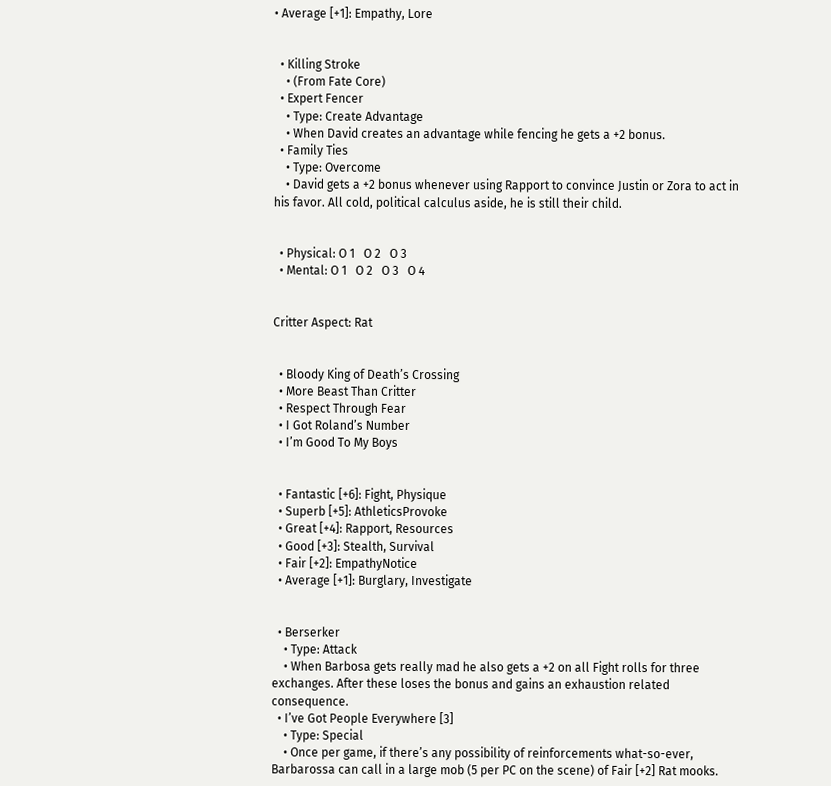• Average [+1]: Empathy, Lore


  • Killing Stroke
    • (From Fate Core)
  • Expert Fencer
    • Type: Create Advantage
    • When David creates an advantage while fencing he gets a +2 bonus.
  • Family Ties
    • Type: Overcome
    • David gets a +2 bonus whenever using Rapport to convince Justin or Zora to act in his favor. All cold, political calculus aside, he is still their child.


  • Physical: O 1   O 2   O 3
  • Mental: O 1   O 2   O 3   O 4


Critter Aspect: Rat


  • Bloody King of Death’s Crossing
  • More Beast Than Critter
  • Respect Through Fear
  • I Got Roland’s Number
  • I’m Good To My Boys


  • Fantastic [+6]: Fight, Physique
  • Superb [+5]: AthleticsProvoke
  • Great [+4]: Rapport, Resources
  • Good [+3]: Stealth, Survival
  • Fair [+2]: EmpathyNotice
  • Average [+1]: Burglary, Investigate


  • Berserker
    • Type: Attack
    • When Barbosa gets really mad he also gets a +2 on all Fight rolls for three exchanges. After these loses the bonus and gains an exhaustion related consequence.
  • I’ve Got People Everywhere [3]
    • Type: Special
    • Once per game, if there’s any possibility of reinforcements what-so-ever, Barbarossa can call in a large mob (5 per PC on the scene) of Fair [+2] Rat mooks.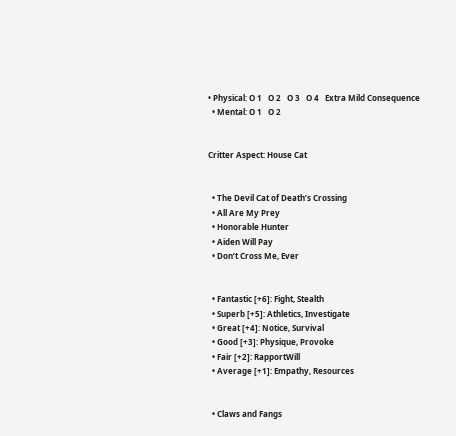• Physical: O 1   O 2   O 3   O 4   Extra Mild Consequence
  • Mental: O 1   O 2


Critter Aspect: House Cat


  • The Devil Cat of Death’s Crossing
  • All Are My Prey
  • Honorable Hunter
  • Aiden Will Pay
  • Don’t Cross Me, Ever


  • Fantastic [+6]: Fight, Stealth
  • Superb [+5]: Athletics, Investigate
  • Great [+4]: Notice, Survival
  • Good [+3]: Physique, Provoke
  • Fair [+2]: RapportWill
  • Average [+1]: Empathy, Resources


  • Claws and Fangs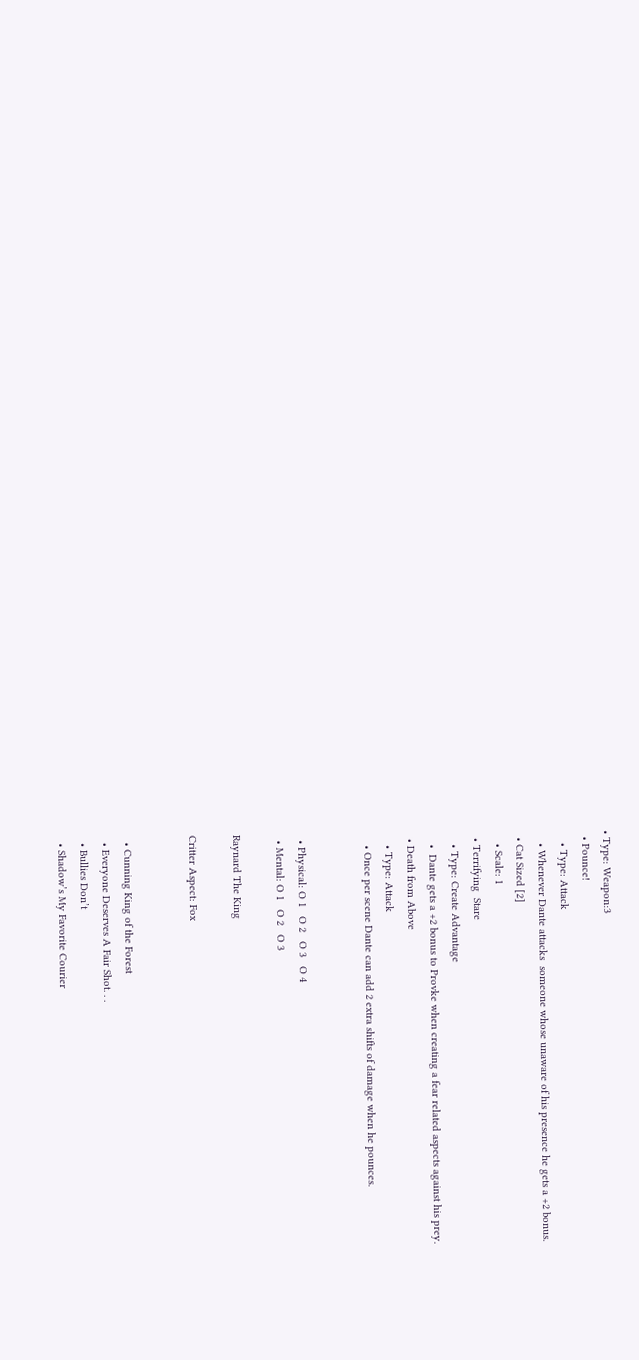• Type: Weapon:3
  • Pounce!
    • Type: Attack
    • Whenever Dante attacks  someone whose unaware of his presence he gets a +2 bonus.
  • Cat Sized [2]
    • Scale: 1
  • Terrifying  Stare
    • Type: Create Advantage
    •  Dante gets a +2 bonus to Provke when creating a fear related aspects against his prey.
  • Death from Above
    • Type: Attack
    • Once per scene Dante can add 2 extra shifts of damage when he pounces.


  • Physical: O 1   O 2   O 3   O 4
  • Mental: O 1   O 2   O 3

Raynard The King

Critter Aspect: Fox


  • Cunning King of the Forest
  • Everyone Deserves A Fair Shot. . .
  • Bullies Don’t
  • Shadow’s My Favorite Courier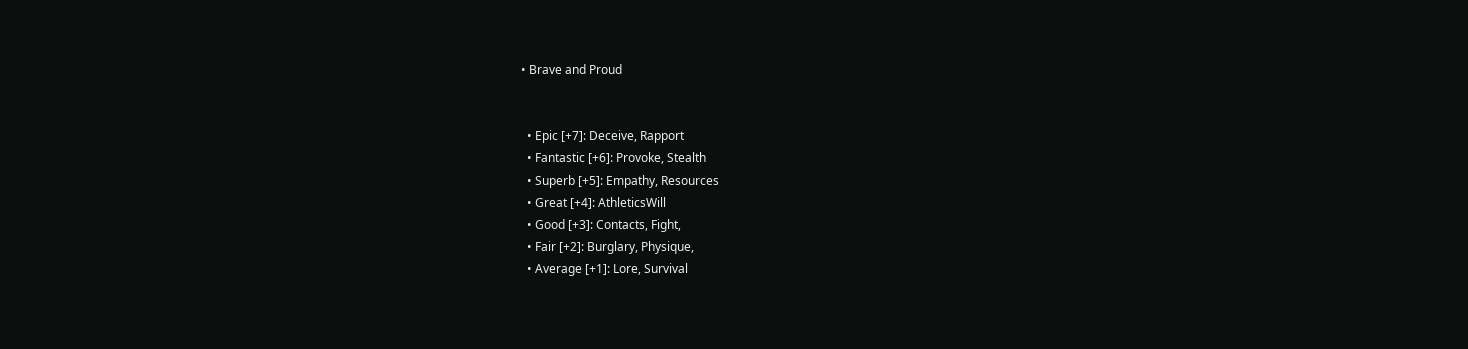• Brave and Proud


  • Epic [+7]: Deceive, Rapport
  • Fantastic [+6]: Provoke, Stealth
  • Superb [+5]: Empathy, Resources
  • Great [+4]: AthleticsWill
  • Good [+3]: Contacts, Fight,
  • Fair [+2]: Burglary, Physique,
  • Average [+1]: Lore, Survival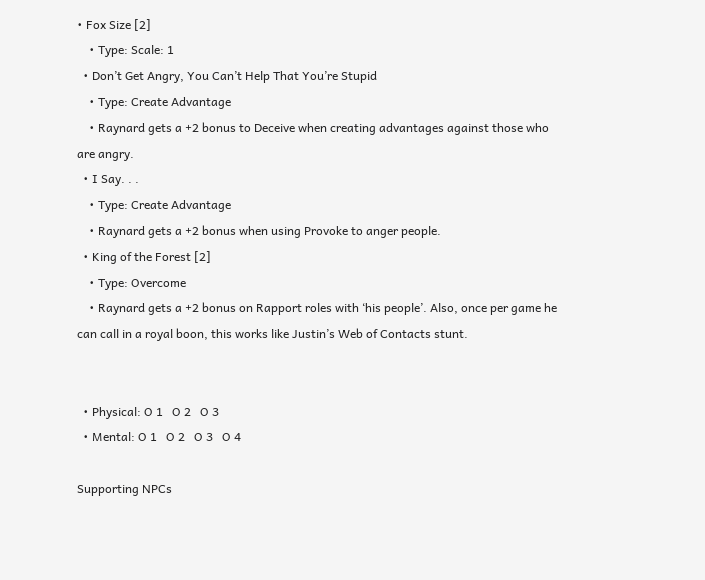• Fox Size [2]
    • Type: Scale: 1
  • Don’t Get Angry, You Can’t Help That You’re Stupid
    • Type: Create Advantage
    • Raynard gets a +2 bonus to Deceive when creating advantages against those who are angry.
  • I Say. . .
    • Type: Create Advantage
    • Raynard gets a +2 bonus when using Provoke to anger people.
  • King of the Forest [2]
    • Type: Overcome
    • Raynard gets a +2 bonus on Rapport roles with ‘his people’. Also, once per game he can call in a royal boon, this works like Justin’s Web of Contacts stunt.


  • Physical: O 1   O 2   O 3
  • Mental: O 1   O 2   O 3   O 4

Supporting NPCs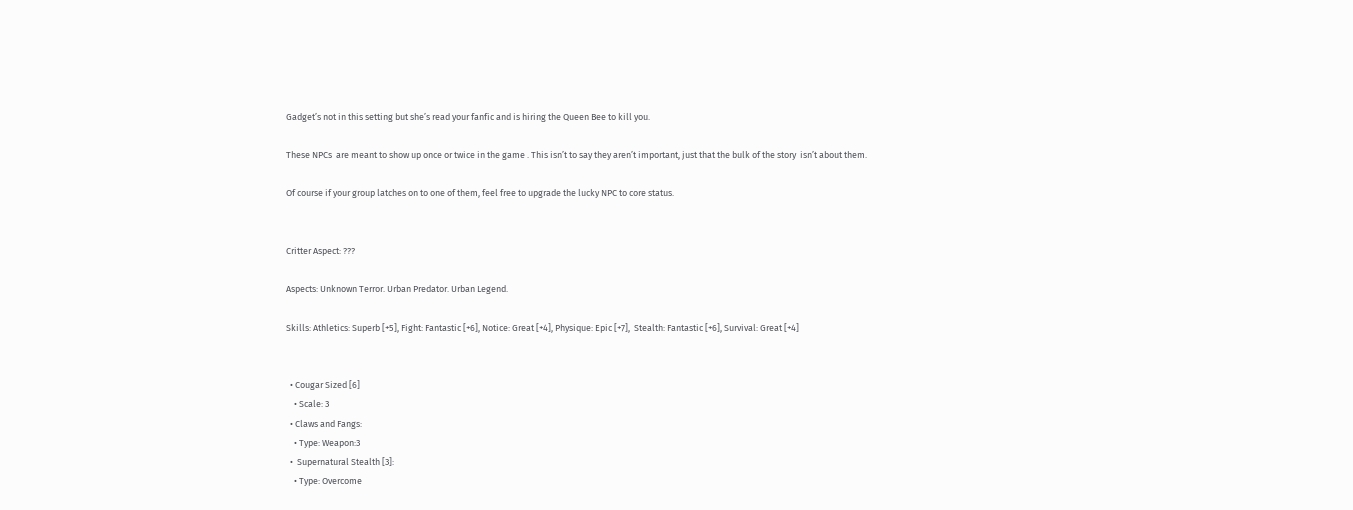Gadget’s not in this setting but she’s read your fanfic and is hiring the Queen Bee to kill you.

These NPCs  are meant to show up once or twice in the game . This isn’t to say they aren’t important, just that the bulk of the story  isn’t about them.

Of course if your group latches on to one of them, feel free to upgrade the lucky NPC to core status.


Critter Aspect: ???

Aspects: Unknown Terror. Urban Predator. Urban Legend.

Skills: Athletics: Superb [+5], Fight: Fantastic [+6], Notice: Great [+4], Physique: Epic [+7],  Stealth: Fantastic [+6], Survival: Great [+4]


  • Cougar Sized [6]
    • Scale: 3
  • Claws and Fangs:
    • Type: Weapon:3
  •  Supernatural Stealth [3]:
    • Type: Overcome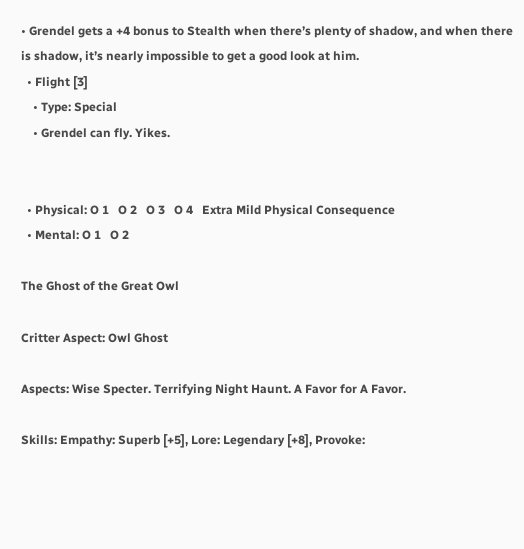• Grendel gets a +4 bonus to Stealth when there’s plenty of shadow, and when there is shadow, it’s nearly impossible to get a good look at him.
  • Flight [3]
    • Type: Special
    • Grendel can fly. Yikes.


  • Physical: O 1   O 2   O 3   O 4   Extra Mild Physical Consequence
  • Mental: O 1   O 2

The Ghost of the Great Owl

Critter Aspect: Owl Ghost

Aspects: Wise Specter. Terrifying Night Haunt. A Favor for A Favor.

Skills: Empathy: Superb [+5], Lore: Legendary [+8], Provoke: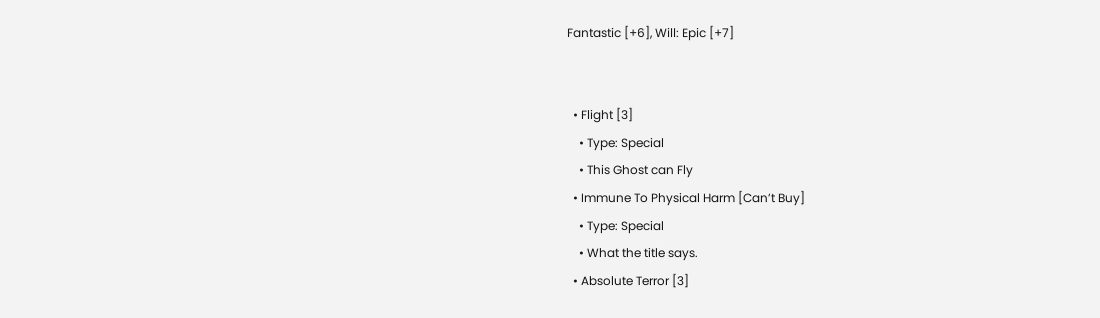Fantastic [+6], Will: Epic [+7]


  • Flight [3]
    • Type: Special
    • This Ghost can Fly
  • Immune To Physical Harm [Can’t Buy]
    • Type: Special
    • What the title says.
  • Absolute Terror [3]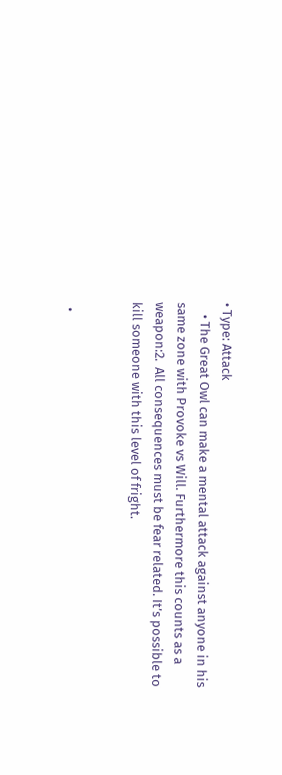• Type: Attack
    • The Great Owl can make a mental attack against anyone in his same zone with Provoke vs Will. Furthermore this counts as a weapon:2.  All consequences must be fear related. It’s possible to kill someone with this level of fright.


  •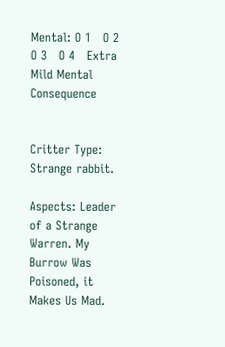Mental: O 1   O 2   O 3   O 4   Extra Mild Mental Consequence


Critter Type: Strange rabbit.

Aspects: Leader of a Strange Warren. My Burrow Was Poisoned, it Makes Us Mad.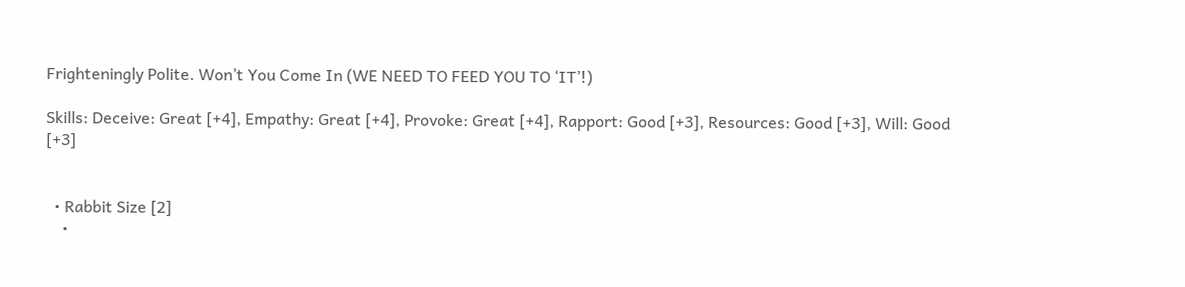Frighteningly Polite. Won’t You Come In (WE NEED TO FEED YOU TO ‘IT’!)

Skills: Deceive: Great [+4], Empathy: Great [+4], Provoke: Great [+4], Rapport: Good [+3], Resources: Good [+3], Will: Good [+3]


  • Rabbit Size [2]
    •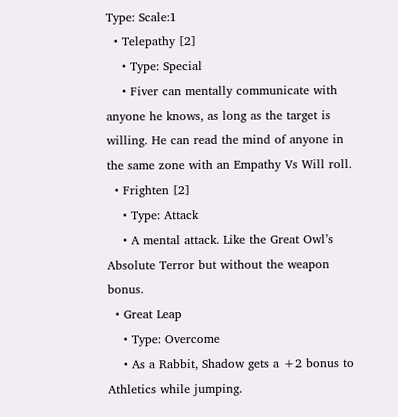Type: Scale:1
  • Telepathy [2]
    • Type: Special
    • Fiver can mentally communicate with anyone he knows, as long as the target is willing. He can read the mind of anyone in the same zone with an Empathy Vs Will roll.
  • Frighten [2]
    • Type: Attack
    • A mental attack. Like the Great Owl’s Absolute Terror but without the weapon bonus.
  • Great Leap
    • Type: Overcome
    • As a Rabbit, Shadow gets a +2 bonus to Athletics while jumping.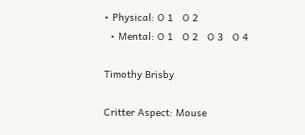• Physical: O 1   O 2
  • Mental: O 1   O 2   O 3   O 4

Timothy Brisby

Critter Aspect: Mouse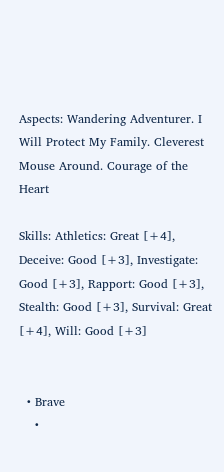Aspects: Wandering Adventurer. I Will Protect My Family. Cleverest Mouse Around. Courage of the Heart

Skills: Athletics: Great [+4], Deceive: Good [+3], Investigate: Good [+3], Rapport: Good [+3], Stealth: Good [+3], Survival: Great [+4], Will: Good [+3]


  • Brave
    •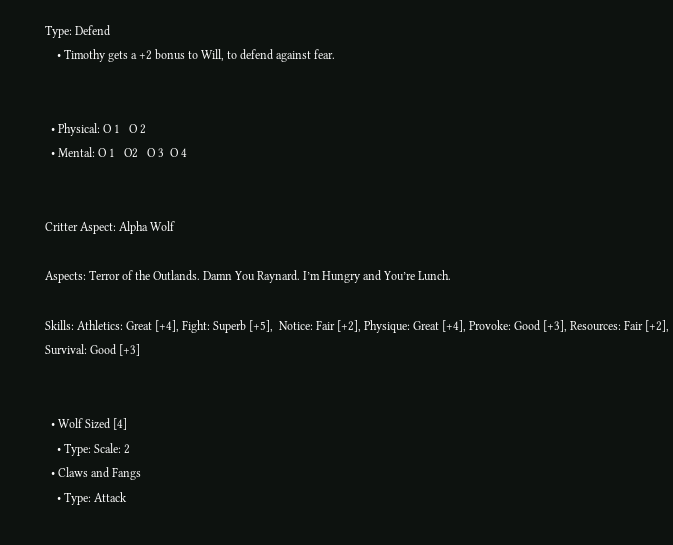Type: Defend
    • Timothy gets a +2 bonus to Will, to defend against fear.


  • Physical: O 1   O 2
  • Mental: O 1   O2   O 3  O 4


Critter Aspect: Alpha Wolf

Aspects: Terror of the Outlands. Damn You Raynard. I’m Hungry and You’re Lunch.

Skills: Athletics: Great [+4], Fight: Superb [+5],  Notice: Fair [+2], Physique: Great [+4], Provoke: Good [+3], Resources: Fair [+2],  Survival: Good [+3]


  • Wolf Sized [4]
    • Type: Scale: 2
  • Claws and Fangs
    • Type: Attack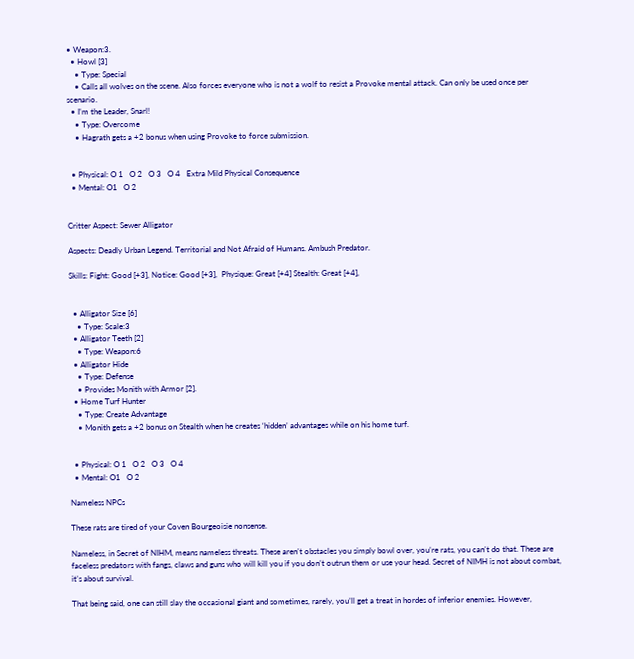• Weapon:3.
  • Howl [3]
    • Type: Special
    • Calls all wolves on the scene. Also forces everyone who is not a wolf to resist a Provoke mental attack. Can only be used once per scenario.
  • I’m the Leader, Snarl!
    • Type: Overcome
    • Hagrath gets a +2 bonus when using Provoke to force submission.


  • Physical: O 1   O 2   O 3   O 4   Extra Mild Physical Consequence
  • Mental: O1   O 2


Critter Aspect: Sewer Alligator

Aspects: Deadly Urban Legend. Territorial and Not Afraid of Humans. Ambush Predator.

Skills: Fight: Good [+3], Notice: Good [+3],  Physique: Great [+4] Stealth: Great [+4],


  • Alligator Size [6]
    • Type: Scale:3
  • Alligator Teeth [2]
    • Type: Weapon:6
  • Alligator Hide
    • Type: Defense
    • Provides Monith with Armor [2].
  • Home Turf Hunter
    • Type: Create Advantage
    • Monith gets a +2 bonus on Stealth when he creates ‘hidden’ advantages while on his home turf.


  • Physical: O 1   O 2   O 3   O 4
  • Mental: O1   O 2

Nameless NPCs

These rats are tired of your Coven Bourgeoisie nonsense.

Nameless, in Secret of NIHM, means nameless threats. These aren’t obstacles you simply bowl over, you’re rats, you can’t do that. These are faceless predators with fangs, claws and guns who will kill you if you don’t outrun them or use your head. Secret of NIMH is not about combat, it’s about survival.

That being said, one can still slay the occasional giant and sometimes, rarely, you’ll get a treat in hordes of inferior enemies. However,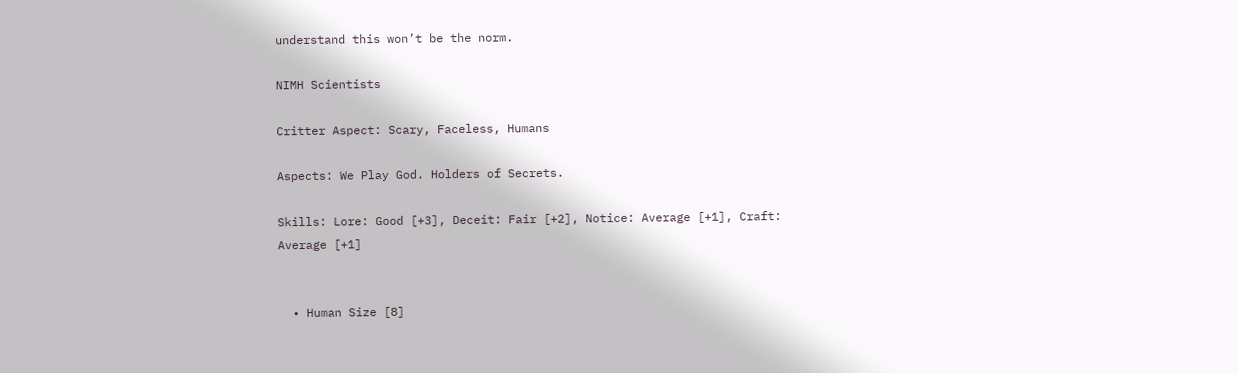understand this won’t be the norm.

NIMH Scientists

Critter Aspect: Scary, Faceless, Humans

Aspects: We Play God. Holders of Secrets.

Skills: Lore: Good [+3], Deceit: Fair [+2], Notice: Average [+1], Craft: Average [+1]


  • Human Size [8]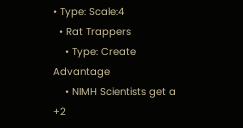• Type: Scale:4
  • Rat Trappers
    • Type: Create Advantage
    • NIMH Scientists get a +2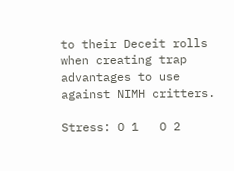to their Deceit rolls when creating trap advantages to use against NIMH critters.

Stress: O 1   O 2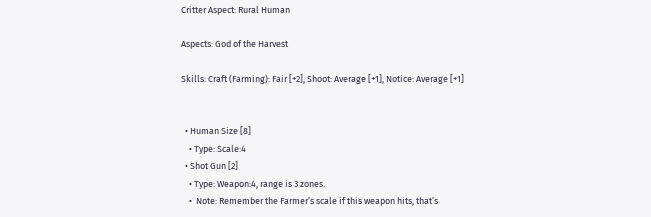Critter Aspect: Rural Human

Aspects: God of the Harvest

Skills: Craft (Farming): Fair [+2], Shoot: Average [+1], Notice: Average [+1]


  • Human Size [8]
    • Type: Scale:4
  • Shot Gun [2]
    • Type: Weapon:4, range is 3 zones.
    •  Note: Remember the Farmer’s scale if this weapon hits, that’s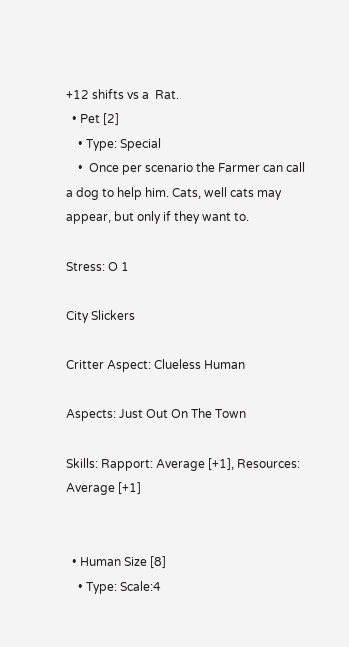+12 shifts vs a  Rat.
  • Pet [2]
    • Type: Special
    •  Once per scenario the Farmer can call a dog to help him. Cats, well cats may appear, but only if they want to.

Stress: O 1

City Slickers

Critter Aspect: Clueless Human

Aspects: Just Out On The Town

Skills: Rapport: Average [+1], Resources: Average [+1]


  • Human Size [8]
    • Type: Scale:4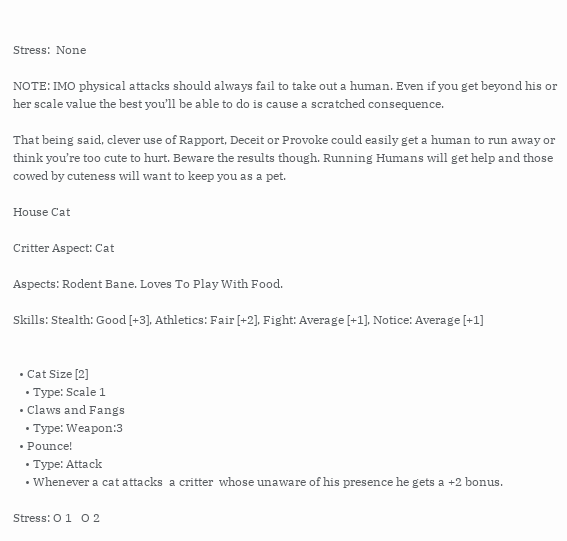Stress:  None

NOTE: IMO physical attacks should always fail to take out a human. Even if you get beyond his or her scale value the best you’ll be able to do is cause a scratched consequence.

That being said, clever use of Rapport, Deceit or Provoke could easily get a human to run away or think you’re too cute to hurt. Beware the results though. Running Humans will get help and those cowed by cuteness will want to keep you as a pet.

House Cat

Critter Aspect: Cat

Aspects: Rodent Bane. Loves To Play With Food.

Skills: Stealth: Good [+3], Athletics: Fair [+2], Fight: Average [+1], Notice: Average [+1]


  • Cat Size [2]
    • Type: Scale 1
  • Claws and Fangs
    • Type: Weapon:3
  • Pounce!
    • Type: Attack
    • Whenever a cat attacks  a critter  whose unaware of his presence he gets a +2 bonus.

Stress: O 1   O 2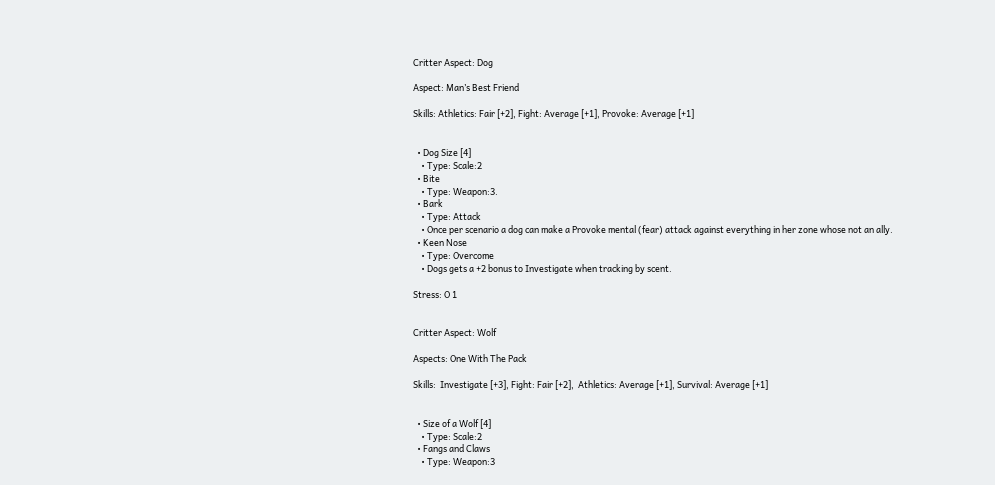Critter Aspect: Dog

Aspect: Man’s Best Friend

Skills: Athletics: Fair [+2], Fight: Average [+1], Provoke: Average [+1]


  • Dog Size [4]
    • Type: Scale:2
  • Bite
    • Type: Weapon:3.
  • Bark
    • Type: Attack
    • Once per scenario a dog can make a Provoke mental (fear) attack against everything in her zone whose not an ally.
  • Keen Nose
    • Type: Overcome
    • Dogs gets a +2 bonus to Investigate when tracking by scent.

Stress: O 1


Critter Aspect: Wolf

Aspects: One With The Pack

Skills:  Investigate [+3], Fight: Fair [+2],  Athletics: Average [+1], Survival: Average [+1]


  • Size of a Wolf [4]
    • Type: Scale:2
  • Fangs and Claws
    • Type: Weapon:3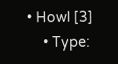• Howl [3]
    • Type: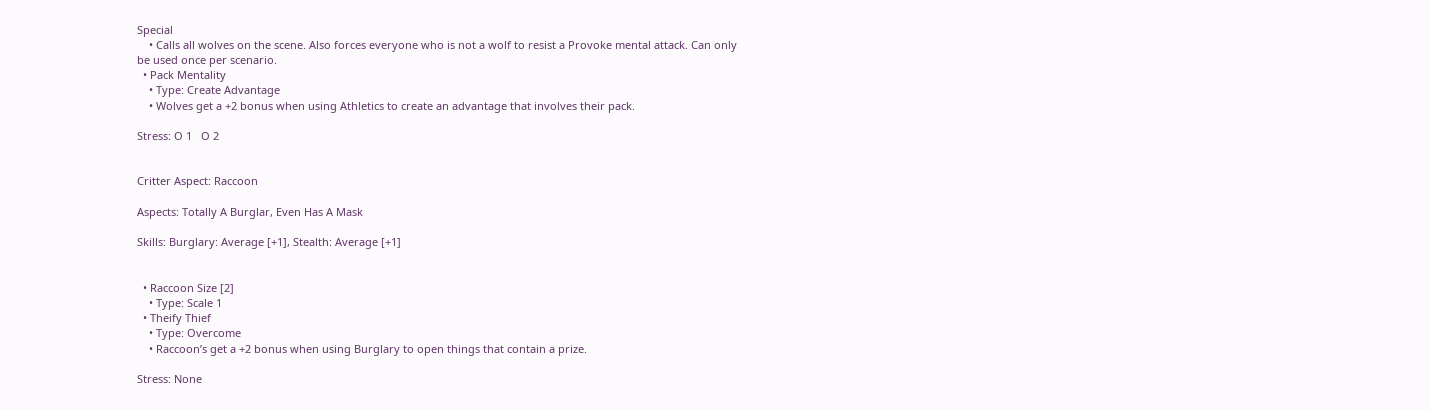Special
    • Calls all wolves on the scene. Also forces everyone who is not a wolf to resist a Provoke mental attack. Can only be used once per scenario.
  • Pack Mentality
    • Type: Create Advantage
    • Wolves get a +2 bonus when using Athletics to create an advantage that involves their pack.

Stress: O 1   O 2


Critter Aspect: Raccoon

Aspects: Totally A Burglar, Even Has A Mask

Skills: Burglary: Average [+1], Stealth: Average [+1]


  • Raccoon Size [2]
    • Type: Scale 1
  • Theify Thief
    • Type: Overcome
    • Raccoon’s get a +2 bonus when using Burglary to open things that contain a prize.

Stress: None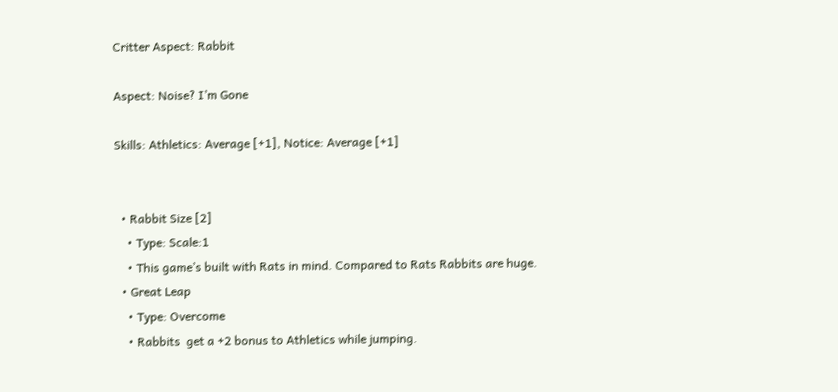Critter Aspect: Rabbit

Aspect: Noise? I’m Gone

Skills: Athletics: Average [+1], Notice: Average [+1]


  • Rabbit Size [2]
    • Type: Scale:1
    • This game’s built with Rats in mind. Compared to Rats Rabbits are huge.
  • Great Leap
    • Type: Overcome
    • Rabbits  get a +2 bonus to Athletics while jumping.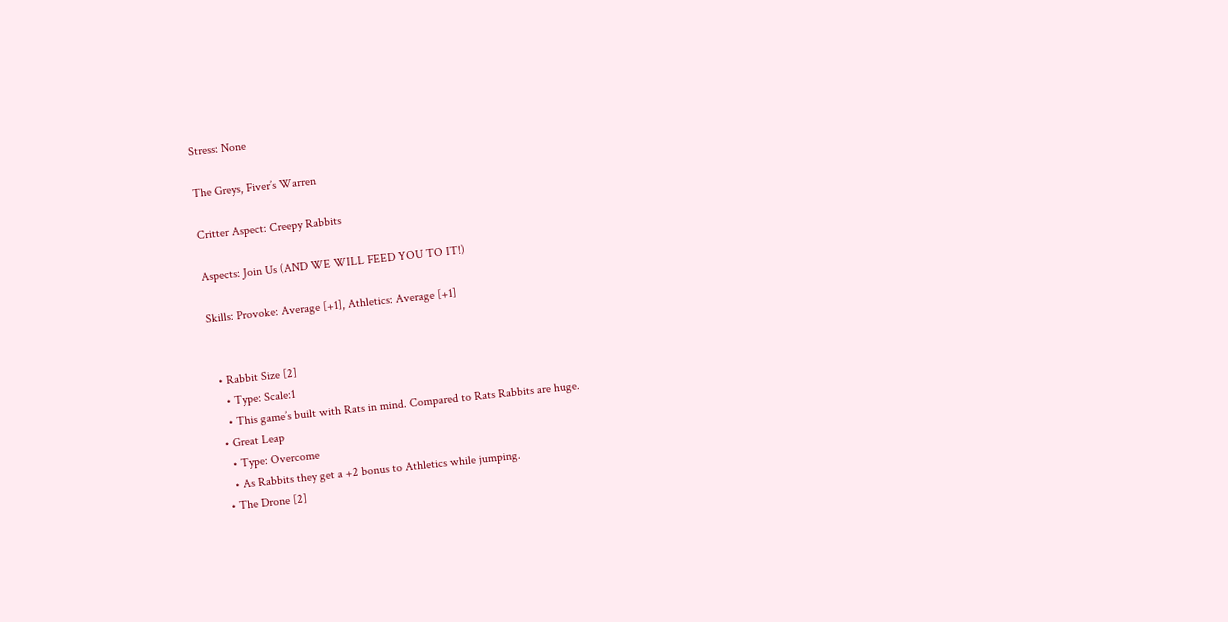Stress: None

The Greys, Fiver’s Warren

Critter Aspect: Creepy Rabbits

Aspects: Join Us (AND WE WILL FEED YOU TO IT!)

Skills: Provoke: Average [+1], Athletics: Average [+1]


  • Rabbit Size [2]
    • Type: Scale:1
    • This game’s built with Rats in mind. Compared to Rats Rabbits are huge.
  • Great Leap
    • Type: Overcome
    • As Rabbits they get a +2 bonus to Athletics while jumping.
  • The Drone [2]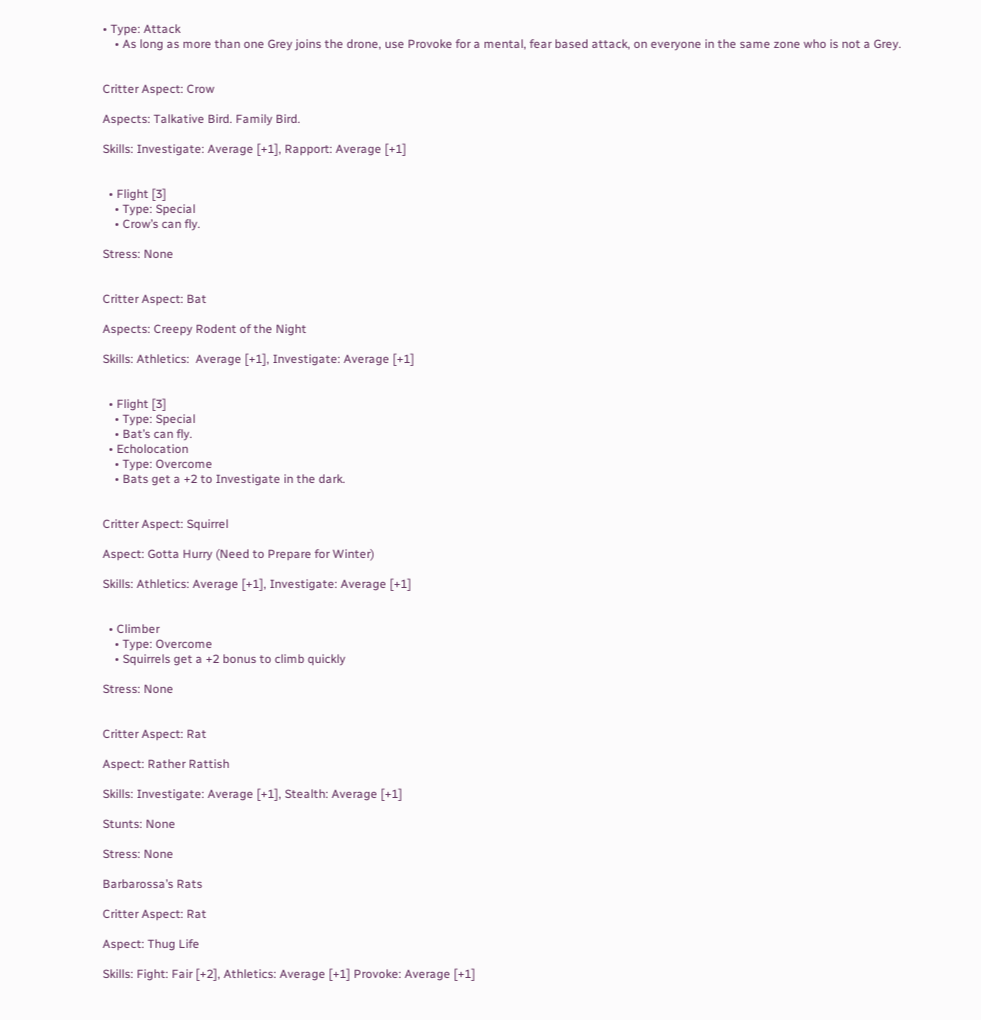• Type: Attack
    • As long as more than one Grey joins the drone, use Provoke for a mental, fear based attack, on everyone in the same zone who is not a Grey.


Critter Aspect: Crow

Aspects: Talkative Bird. Family Bird.

Skills: Investigate: Average [+1], Rapport: Average [+1]


  • Flight [3]
    • Type: Special
    • Crow’s can fly.

Stress: None


Critter Aspect: Bat

Aspects: Creepy Rodent of the Night

Skills: Athletics:  Average [+1], Investigate: Average [+1]


  • Flight [3]
    • Type: Special
    • Bat’s can fly.
  • Echolocation
    • Type: Overcome
    • Bats get a +2 to Investigate in the dark.


Critter Aspect: Squirrel

Aspect: Gotta Hurry (Need to Prepare for Winter)

Skills: Athletics: Average [+1], Investigate: Average [+1]


  • Climber
    • Type: Overcome
    • Squirrels get a +2 bonus to climb quickly

Stress: None


Critter Aspect: Rat

Aspect: Rather Rattish

Skills: Investigate: Average [+1], Stealth: Average [+1]

Stunts: None

Stress: None

Barbarossa’s Rats

Critter Aspect: Rat

Aspect: Thug Life

Skills: Fight: Fair [+2], Athletics: Average [+1] Provoke: Average [+1]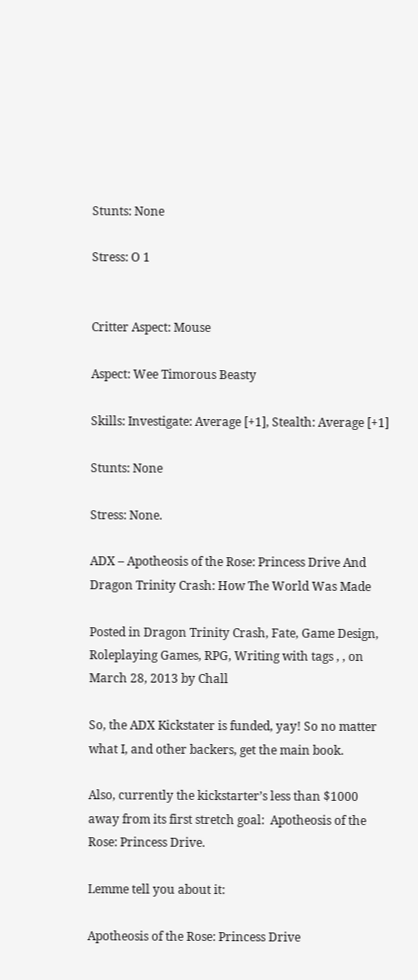Stunts: None

Stress: O 1


Critter Aspect: Mouse

Aspect: Wee Timorous Beasty

Skills: Investigate: Average [+1], Stealth: Average [+1]

Stunts: None

Stress: None.

ADX – Apotheosis of the Rose: Princess Drive And Dragon Trinity Crash: How The World Was Made

Posted in Dragon Trinity Crash, Fate, Game Design, Roleplaying Games, RPG, Writing with tags , , on March 28, 2013 by Chall

So, the ADX Kickstater is funded, yay! So no matter what I, and other backers, get the main book.

Also, currently the kickstarter’s less than $1000 away from its first stretch goal:  Apotheosis of the Rose: Princess Drive.

Lemme tell you about it:

Apotheosis of the Rose: Princess Drive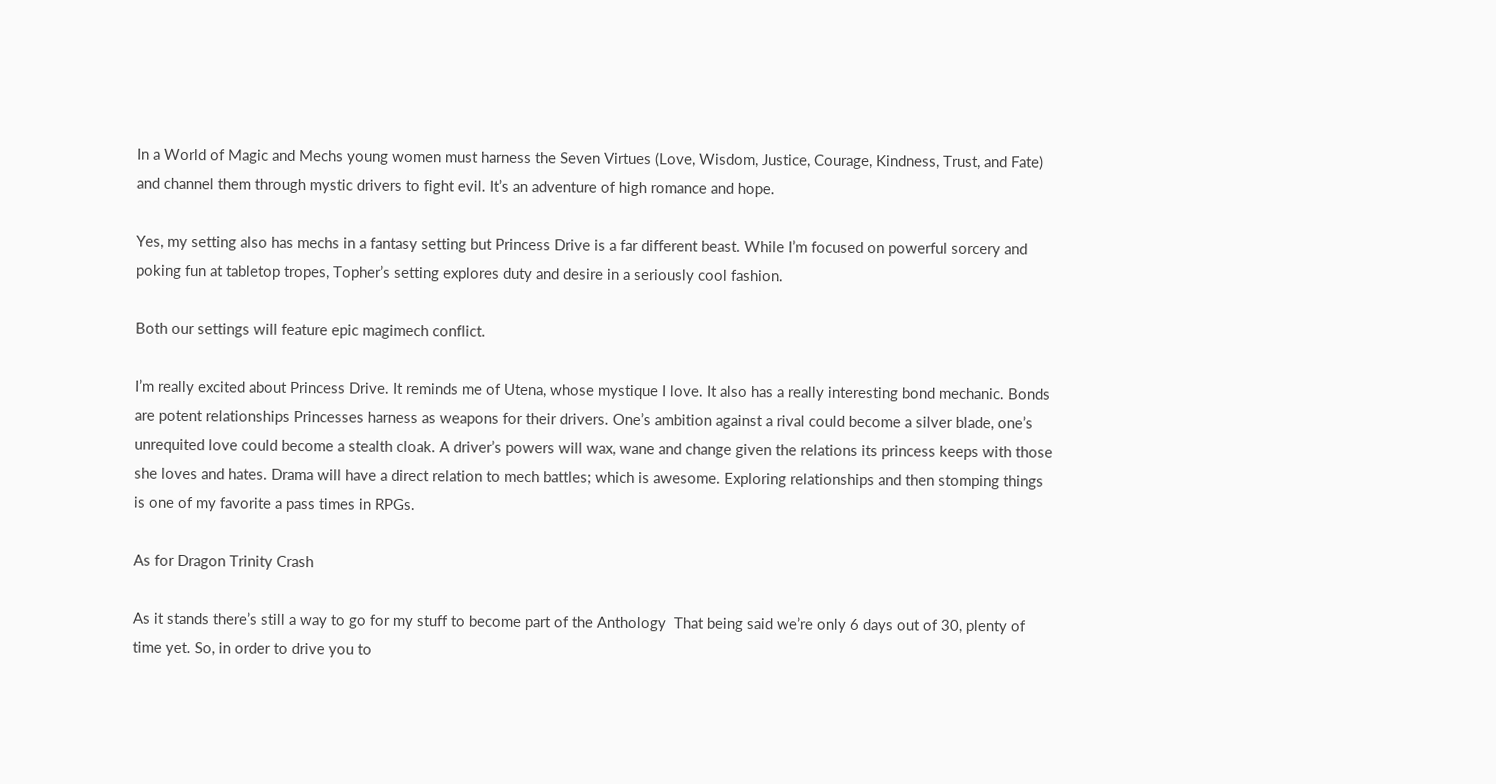In a World of Magic and Mechs young women must harness the Seven Virtues (Love, Wisdom, Justice, Courage, Kindness, Trust, and Fate) and channel them through mystic drivers to fight evil. It’s an adventure of high romance and hope.

Yes, my setting also has mechs in a fantasy setting but Princess Drive is a far different beast. While I’m focused on powerful sorcery and poking fun at tabletop tropes, Topher’s setting explores duty and desire in a seriously cool fashion.

Both our settings will feature epic magimech conflict.

I’m really excited about Princess Drive. It reminds me of Utena, whose mystique I love. It also has a really interesting bond mechanic. Bonds are potent relationships Princesses harness as weapons for their drivers. One’s ambition against a rival could become a silver blade, one’s unrequited love could become a stealth cloak. A driver’s powers will wax, wane and change given the relations its princess keeps with those she loves and hates. Drama will have a direct relation to mech battles; which is awesome. Exploring relationships and then stomping things is one of my favorite a pass times in RPGs.

As for Dragon Trinity Crash

As it stands there’s still a way to go for my stuff to become part of the Anthology  That being said we’re only 6 days out of 30, plenty of time yet. So, in order to drive you to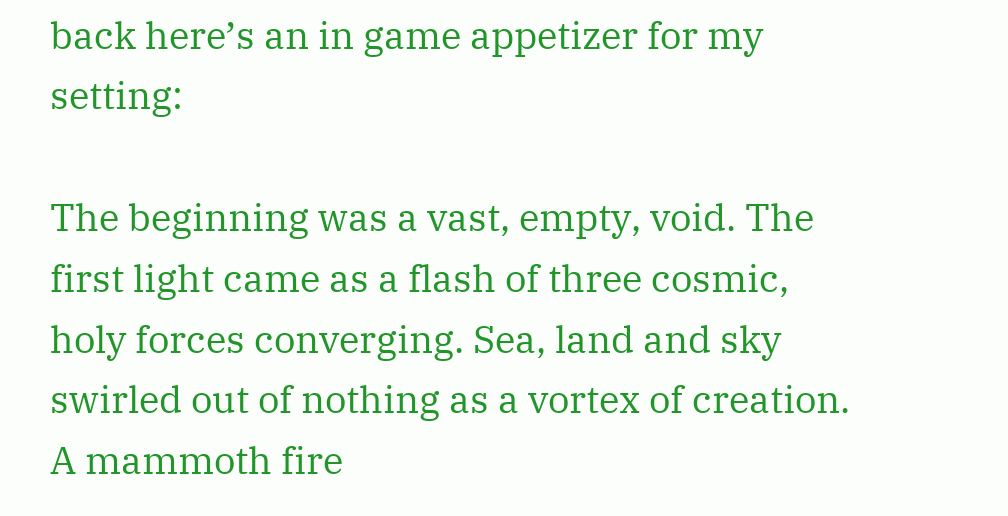back here’s an in game appetizer for my setting:

The beginning was a vast, empty, void. The first light came as a flash of three cosmic,  holy forces converging. Sea, land and sky swirled out of nothing as a vortex of creation. A mammoth fire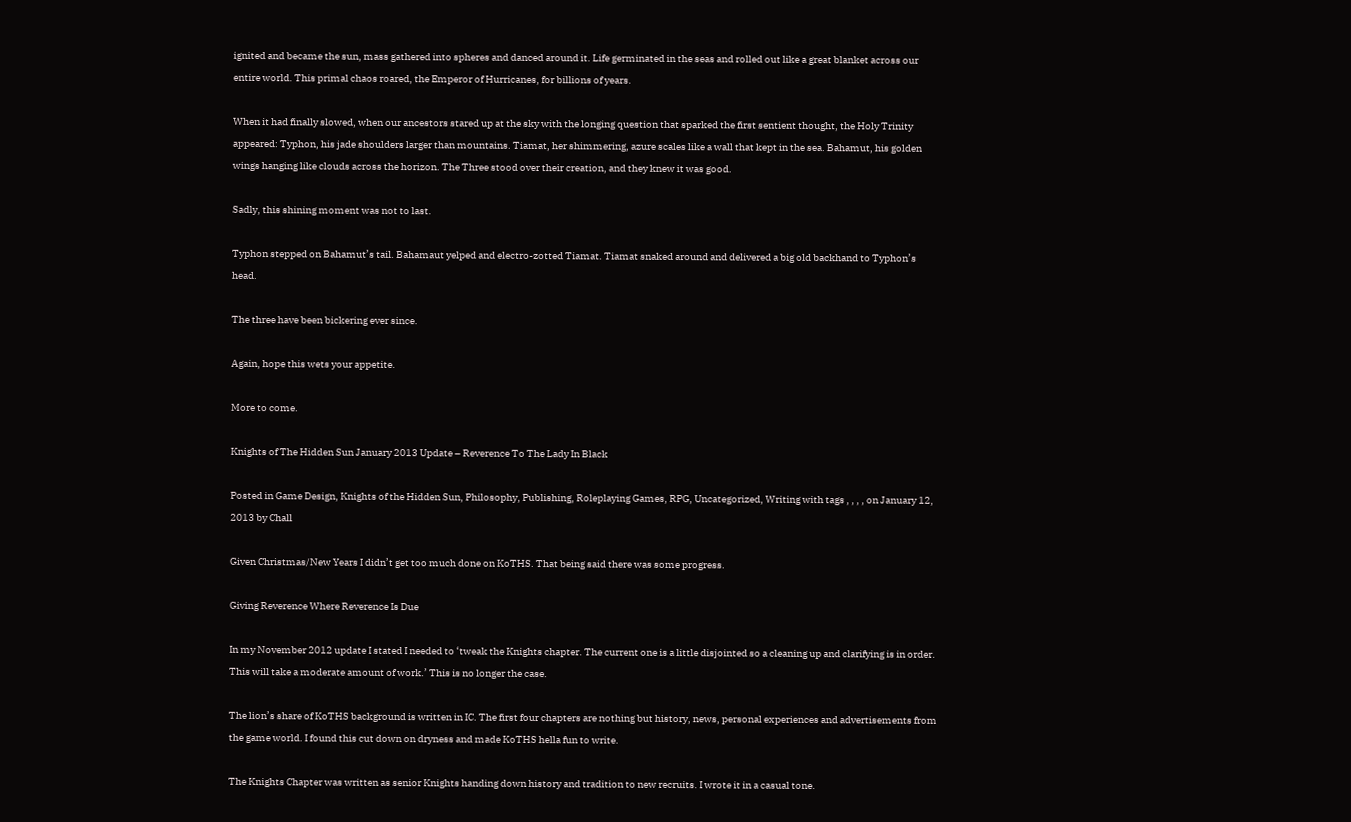ignited and became the sun, mass gathered into spheres and danced around it. Life germinated in the seas and rolled out like a great blanket across our entire world. This primal chaos roared, the Emperor of Hurricanes, for billions of years.

When it had finally slowed, when our ancestors stared up at the sky with the longing question that sparked the first sentient thought, the Holy Trinity appeared: Typhon, his jade shoulders larger than mountains. Tiamat, her shimmering, azure scales like a wall that kept in the sea. Bahamut, his golden wings hanging like clouds across the horizon. The Three stood over their creation, and they knew it was good.

Sadly, this shining moment was not to last.

Typhon stepped on Bahamut’s tail. Bahamaut yelped and electro-zotted Tiamat. Tiamat snaked around and delivered a big old backhand to Typhon’s head.

The three have been bickering ever since.

Again, hope this wets your appetite.

More to come.

Knights of The Hidden Sun January 2013 Update – Reverence To The Lady In Black

Posted in Game Design, Knights of the Hidden Sun, Philosophy, Publishing, Roleplaying Games, RPG, Uncategorized, Writing with tags , , , , on January 12, 2013 by Chall

Given Christmas/New Years I didn’t get too much done on KoTHS. That being said there was some progress.

Giving Reverence Where Reverence Is Due

In my November 2012 update I stated I needed to ‘tweak the Knights chapter. The current one is a little disjointed so a cleaning up and clarifying is in order. This will take a moderate amount of work.’ This is no longer the case.

The lion’s share of KoTHS background is written in IC. The first four chapters are nothing but history, news, personal experiences and advertisements from the game world. I found this cut down on dryness and made KoTHS hella fun to write.

The Knights Chapter was written as senior Knights handing down history and tradition to new recruits. I wrote it in a casual tone.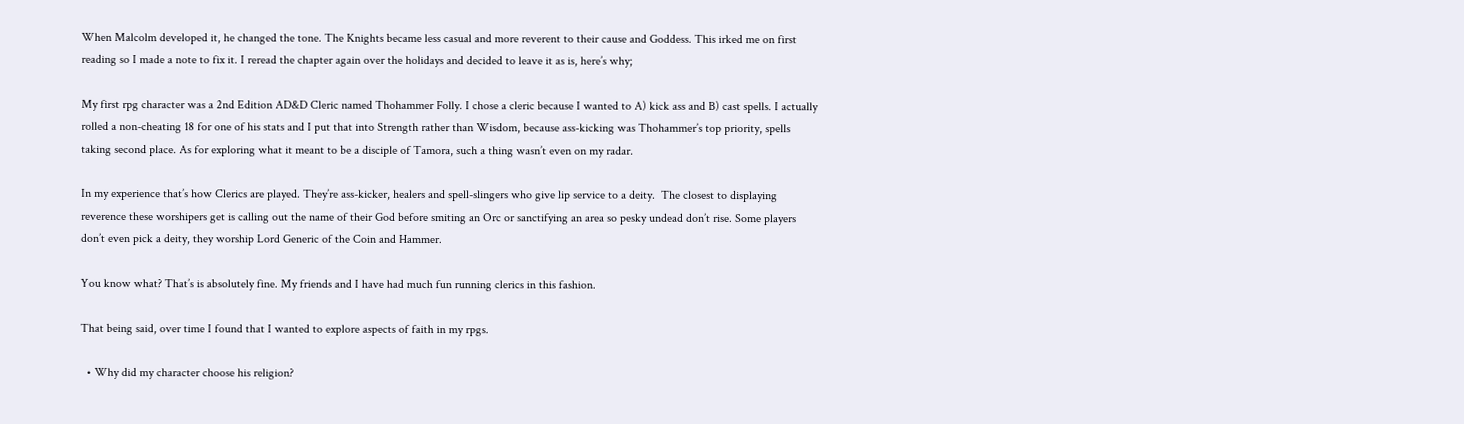When Malcolm developed it, he changed the tone. The Knights became less casual and more reverent to their cause and Goddess. This irked me on first reading so I made a note to fix it. I reread the chapter again over the holidays and decided to leave it as is, here’s why;

My first rpg character was a 2nd Edition AD&D Cleric named Thohammer Folly. I chose a cleric because I wanted to A) kick ass and B) cast spells. I actually rolled a non-cheating 18 for one of his stats and I put that into Strength rather than Wisdom, because ass-kicking was Thohammer’s top priority, spells taking second place. As for exploring what it meant to be a disciple of Tamora, such a thing wasn’t even on my radar.

In my experience that’s how Clerics are played. They’re ass-kicker, healers and spell-slingers who give lip service to a deity.  The closest to displaying reverence these worshipers get is calling out the name of their God before smiting an Orc or sanctifying an area so pesky undead don’t rise. Some players don’t even pick a deity, they worship Lord Generic of the Coin and Hammer.

You know what? That’s is absolutely fine. My friends and I have had much fun running clerics in this fashion.

That being said, over time I found that I wanted to explore aspects of faith in my rpgs.

  • Why did my character choose his religion?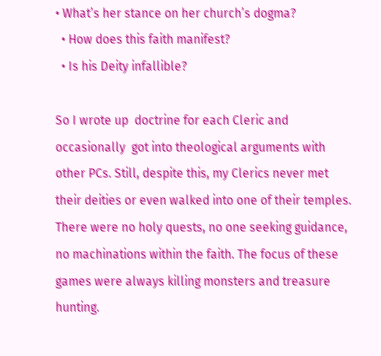• What’s her stance on her church’s dogma?
  • How does this faith manifest?
  • Is his Deity infallible?

So I wrote up  doctrine for each Cleric and occasionally  got into theological arguments with other PCs. Still, despite this, my Clerics never met their deities or even walked into one of their temples. There were no holy quests, no one seeking guidance, no machinations within the faith. The focus of these games were always killing monsters and treasure hunting.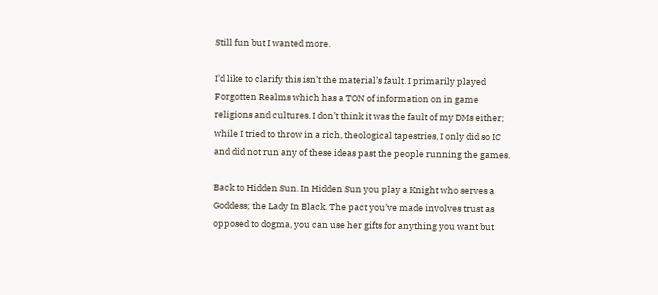Still fun but I wanted more.

I’d like to clarify this isn’t the material’s fault. I primarily played Forgotten Realms which has a TON of information on in game religions and cultures. I don’t think it was the fault of my DMs either; while I tried to throw in a rich, theological tapestries, I only did so IC and did not run any of these ideas past the people running the games.

Back to Hidden Sun. In Hidden Sun you play a Knight who serves a Goddess; the Lady In Black. The pact you’ve made involves trust as opposed to dogma, you can use her gifts for anything you want but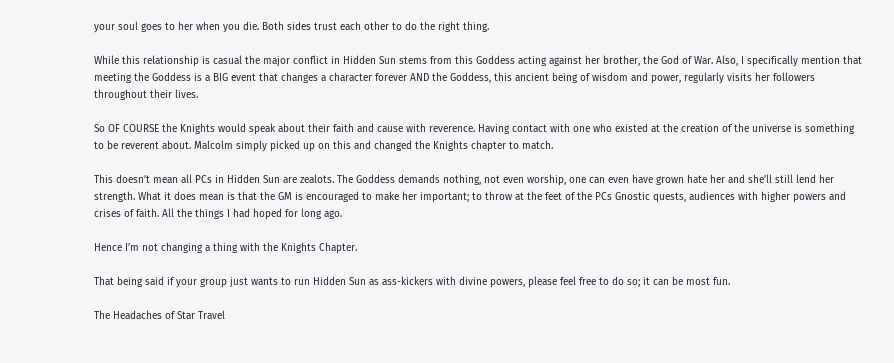your soul goes to her when you die. Both sides trust each other to do the right thing.

While this relationship is casual the major conflict in Hidden Sun stems from this Goddess acting against her brother, the God of War. Also, I specifically mention that meeting the Goddess is a BIG event that changes a character forever AND the Goddess, this ancient being of wisdom and power, regularly visits her followers throughout their lives.

So OF COURSE the Knights would speak about their faith and cause with reverence. Having contact with one who existed at the creation of the universe is something to be reverent about. Malcolm simply picked up on this and changed the Knights chapter to match.

This doesn’t mean all PCs in Hidden Sun are zealots. The Goddess demands nothing, not even worship, one can even have grown hate her and she’ll still lend her strength. What it does mean is that the GM is encouraged to make her important; to throw at the feet of the PCs Gnostic quests, audiences with higher powers and crises of faith. All the things I had hoped for long ago.

Hence I’m not changing a thing with the Knights Chapter.

That being said if your group just wants to run Hidden Sun as ass-kickers with divine powers, please feel free to do so; it can be most fun.

The Headaches of Star Travel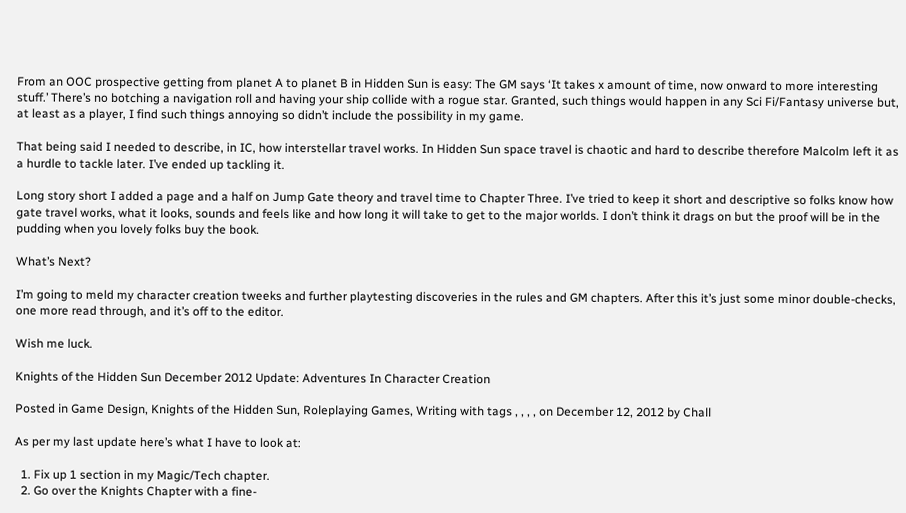From an OOC prospective getting from planet A to planet B in Hidden Sun is easy: The GM says ‘It takes x amount of time, now onward to more interesting stuff.’ There’s no botching a navigation roll and having your ship collide with a rogue star. Granted, such things would happen in any Sci Fi/Fantasy universe but, at least as a player, I find such things annoying so didn’t include the possibility in my game.

That being said I needed to describe, in IC, how interstellar travel works. In Hidden Sun space travel is chaotic and hard to describe therefore Malcolm left it as a hurdle to tackle later. I’ve ended up tackling it.

Long story short I added a page and a half on Jump Gate theory and travel time to Chapter Three. I’ve tried to keep it short and descriptive so folks know how gate travel works, what it looks, sounds and feels like and how long it will take to get to the major worlds. I don’t think it drags on but the proof will be in the pudding when you lovely folks buy the book.

What’s Next?

I’m going to meld my character creation tweeks and further playtesting discoveries in the rules and GM chapters. After this it’s just some minor double-checks, one more read through, and it’s off to the editor.

Wish me luck.

Knights of the Hidden Sun December 2012 Update: Adventures In Character Creation

Posted in Game Design, Knights of the Hidden Sun, Roleplaying Games, Writing with tags , , , , on December 12, 2012 by Chall

As per my last update here’s what I have to look at:

  1. Fix up 1 section in my Magic/Tech chapter.
  2. Go over the Knights Chapter with a fine-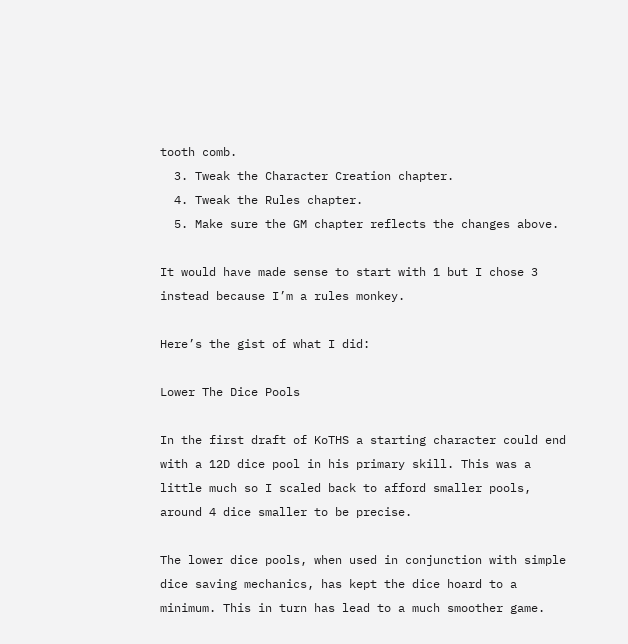tooth comb.
  3. Tweak the Character Creation chapter.
  4. Tweak the Rules chapter.
  5. Make sure the GM chapter reflects the changes above.

It would have made sense to start with 1 but I chose 3 instead because I’m a rules monkey.

Here’s the gist of what I did:

Lower The Dice Pools

In the first draft of KoTHS a starting character could end with a 12D dice pool in his primary skill. This was a little much so I scaled back to afford smaller pools, around 4 dice smaller to be precise.

The lower dice pools, when used in conjunction with simple dice saving mechanics, has kept the dice hoard to a minimum. This in turn has lead to a much smoother game.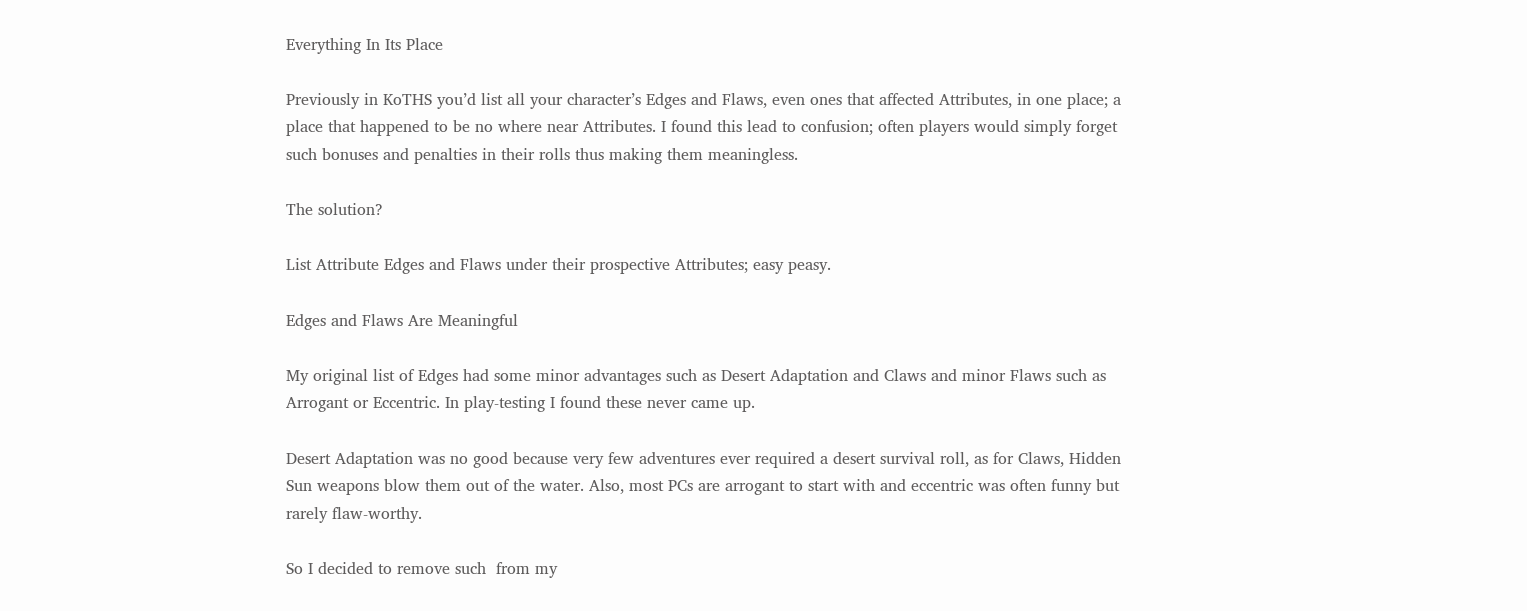Everything In Its Place

Previously in KoTHS you’d list all your character’s Edges and Flaws, even ones that affected Attributes, in one place; a place that happened to be no where near Attributes. I found this lead to confusion; often players would simply forget such bonuses and penalties in their rolls thus making them meaningless.

The solution?

List Attribute Edges and Flaws under their prospective Attributes; easy peasy.

Edges and Flaws Are Meaningful

My original list of Edges had some minor advantages such as Desert Adaptation and Claws and minor Flaws such as Arrogant or Eccentric. In play-testing I found these never came up.

Desert Adaptation was no good because very few adventures ever required a desert survival roll, as for Claws, Hidden Sun weapons blow them out of the water. Also, most PCs are arrogant to start with and eccentric was often funny but rarely flaw-worthy.

So I decided to remove such  from my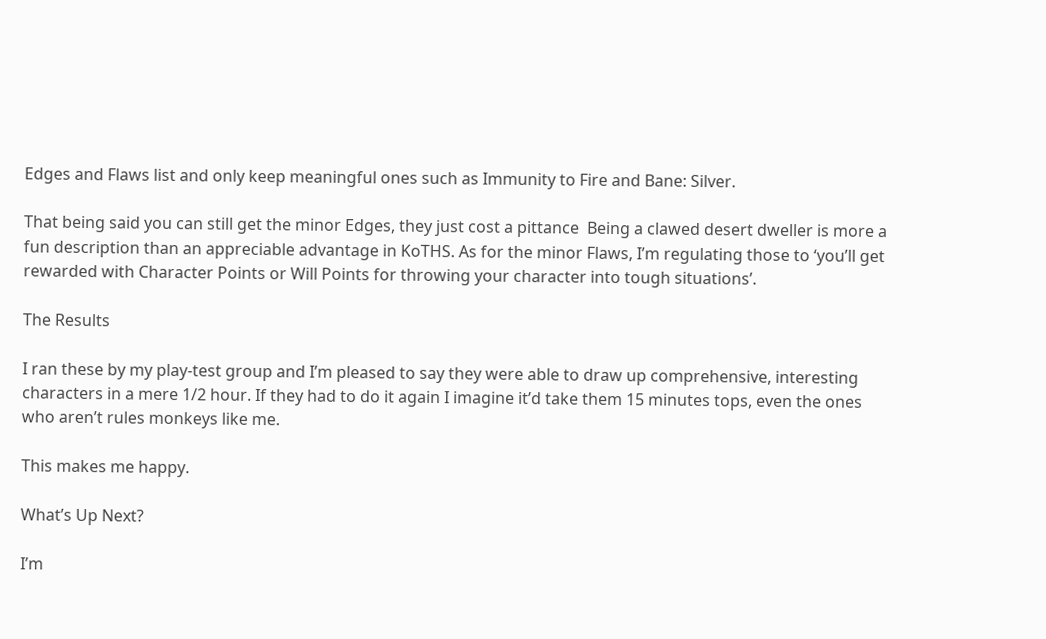Edges and Flaws list and only keep meaningful ones such as Immunity to Fire and Bane: Silver.

That being said you can still get the minor Edges, they just cost a pittance  Being a clawed desert dweller is more a fun description than an appreciable advantage in KoTHS. As for the minor Flaws, I’m regulating those to ‘you’ll get rewarded with Character Points or Will Points for throwing your character into tough situations’.

The Results

I ran these by my play-test group and I’m pleased to say they were able to draw up comprehensive, interesting characters in a mere 1/2 hour. If they had to do it again I imagine it’d take them 15 minutes tops, even the ones who aren’t rules monkeys like me.

This makes me happy.

What’s Up Next?

I’m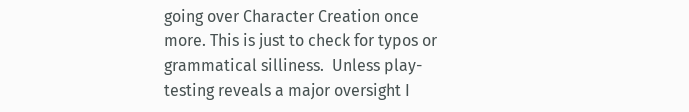going over Character Creation once more. This is just to check for typos or grammatical silliness.  Unless play-testing reveals a major oversight I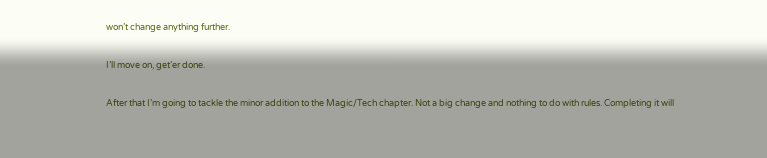won’t change anything further.

I’ll move on, get’er done.

After that I’m going to tackle the minor addition to the Magic/Tech chapter. Not a big change and nothing to do with rules. Completing it will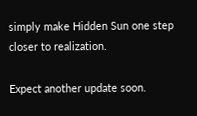simply make Hidden Sun one step closer to realization.

Expect another update soon.